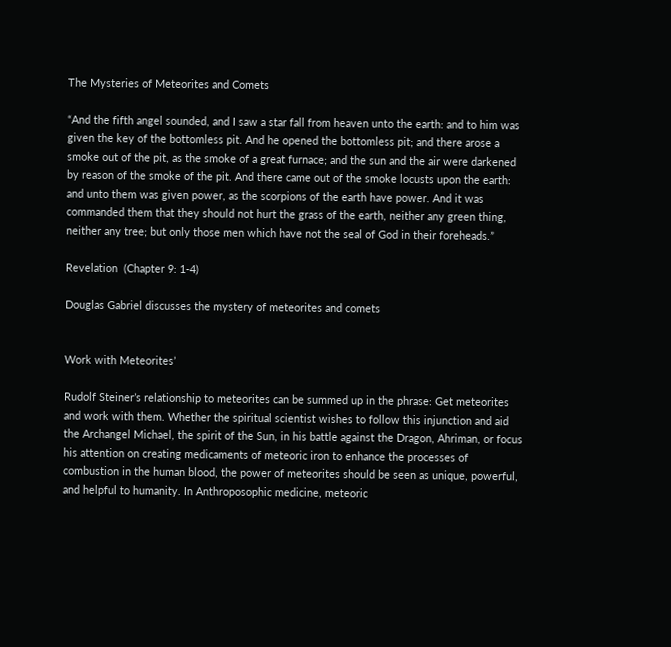The Mysteries of Meteorites and Comets

“And the fifth angel sounded, and I saw a star fall from heaven unto the earth: and to him was given the key of the bottomless pit. And he opened the bottomless pit; and there arose a smoke out of the pit, as the smoke of a great furnace; and the sun and the air were darkened by reason of the smoke of the pit. And there came out of the smoke locusts upon the earth: and unto them was given power, as the scorpions of the earth have power. And it was commanded them that they should not hurt the grass of the earth, neither any green thing, neither any tree; but only those men which have not the seal of God in their foreheads.”

Revelation  (Chapter 9: 1-4)

Douglas Gabriel discusses the mystery of meteorites and comets


Work with Meteorites’

Rudolf Steiner’s relationship to meteorites can be summed up in the phrase: Get meteorites and work with them. Whether the spiritual scientist wishes to follow this injunction and aid the Archangel Michael, the spirit of the Sun, in his battle against the Dragon, Ahriman, or focus his attention on creating medicaments of meteoric iron to enhance the processes of combustion in the human blood, the power of meteorites should be seen as unique, powerful, and helpful to humanity. In Anthroposophic medicine, meteoric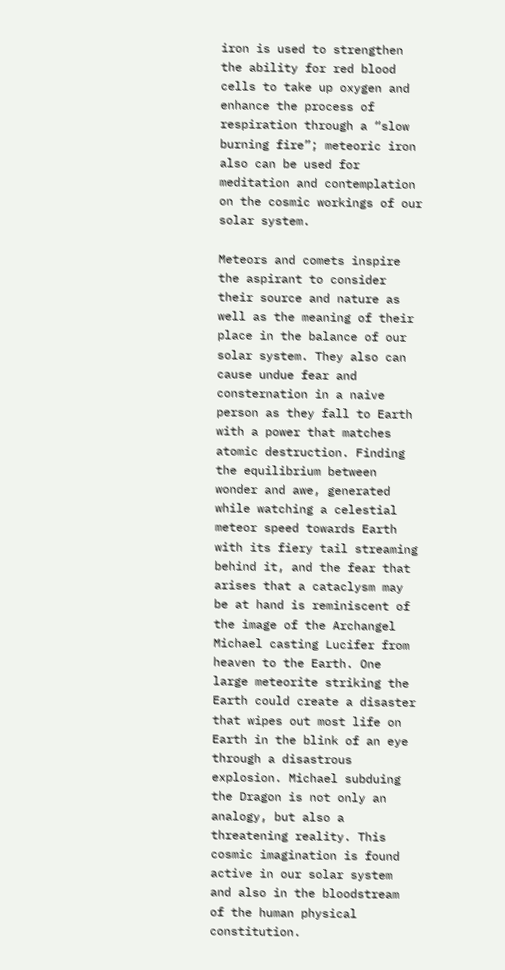iron is used to strengthen the ability for red blood cells to take up oxygen and enhance the process of respiration through a “slow burning fire”; meteoric iron also can be used for meditation and contemplation on the cosmic workings of our solar system.

Meteors and comets inspire the aspirant to consider their source and nature as well as the meaning of their place in the balance of our solar system. They also can cause undue fear and consternation in a naive person as they fall to Earth with a power that matches atomic destruction. Finding the equilibrium between wonder and awe, generated while watching a celestial meteor speed towards Earth with its fiery tail streaming behind it, and the fear that arises that a cataclysm may be at hand is reminiscent of the image of the Archangel Michael casting Lucifer from heaven to the Earth. One large meteorite striking the Earth could create a disaster that wipes out most life on Earth in the blink of an eye through a disastrous explosion. Michael subduing the Dragon is not only an analogy, but also a threatening reality. This cosmic imagination is found active in our solar system and also in the bloodstream of the human physical constitution.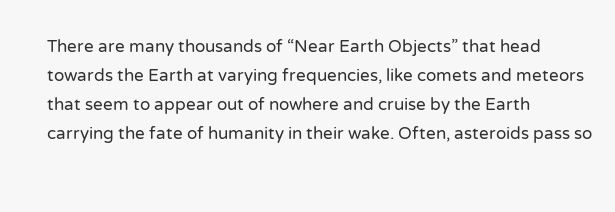There are many thousands of “Near Earth Objects” that head towards the Earth at varying frequencies, like comets and meteors that seem to appear out of nowhere and cruise by the Earth carrying the fate of humanity in their wake. Often, asteroids pass so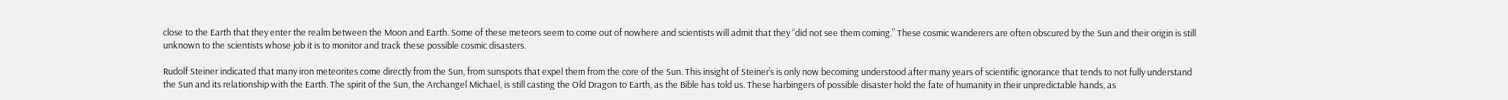close to the Earth that they enter the realm between the Moon and Earth. Some of these meteors seem to come out of nowhere and scientists will admit that they “did not see them coming.” These cosmic wanderers are often obscured by the Sun and their origin is still unknown to the scientists whose job it is to monitor and track these possible cosmic disasters.

Rudolf Steiner indicated that many iron meteorites come directly from the Sun, from sunspots that expel them from the core of the Sun. This insight of Steiner’s is only now becoming understood after many years of scientific ignorance that tends to not fully understand the Sun and its relationship with the Earth. The spirit of the Sun, the Archangel Michael, is still casting the Old Dragon to Earth, as the Bible has told us. These harbingers of possible disaster hold the fate of humanity in their unpredictable hands, as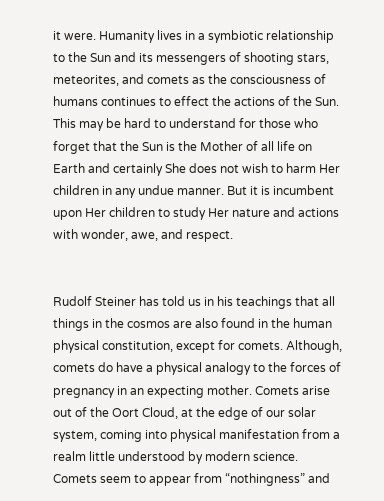it were. Humanity lives in a symbiotic relationship to the Sun and its messengers of shooting stars, meteorites, and comets as the consciousness of humans continues to effect the actions of the Sun. This may be hard to understand for those who forget that the Sun is the Mother of all life on Earth and certainly She does not wish to harm Her children in any undue manner. But it is incumbent upon Her children to study Her nature and actions with wonder, awe, and respect.


Rudolf Steiner has told us in his teachings that all things in the cosmos are also found in the human physical constitution, except for comets. Although, comets do have a physical analogy to the forces of pregnancy in an expecting mother. Comets arise out of the Oort Cloud, at the edge of our solar system, coming into physical manifestation from a realm little understood by modern science. Comets seem to appear from “nothingness” and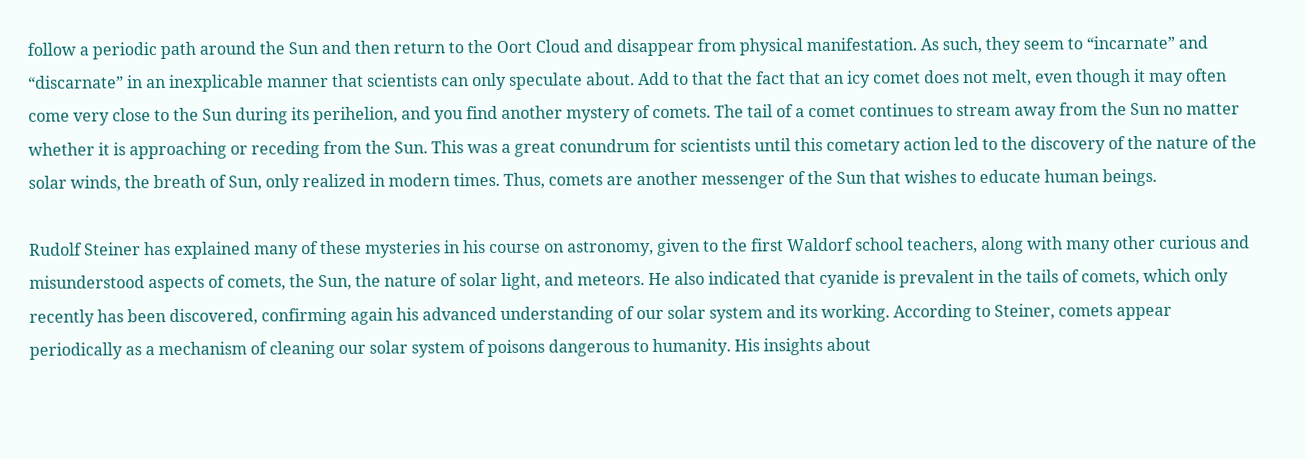follow a periodic path around the Sun and then return to the Oort Cloud and disappear from physical manifestation. As such, they seem to “incarnate” and “discarnate” in an inexplicable manner that scientists can only speculate about. Add to that the fact that an icy comet does not melt, even though it may often come very close to the Sun during its perihelion, and you find another mystery of comets. The tail of a comet continues to stream away from the Sun no matter whether it is approaching or receding from the Sun. This was a great conundrum for scientists until this cometary action led to the discovery of the nature of the solar winds, the breath of Sun, only realized in modern times. Thus, comets are another messenger of the Sun that wishes to educate human beings.

Rudolf Steiner has explained many of these mysteries in his course on astronomy, given to the first Waldorf school teachers, along with many other curious and misunderstood aspects of comets, the Sun, the nature of solar light, and meteors. He also indicated that cyanide is prevalent in the tails of comets, which only recently has been discovered, confirming again his advanced understanding of our solar system and its working. According to Steiner, comets appear periodically as a mechanism of cleaning our solar system of poisons dangerous to humanity. His insights about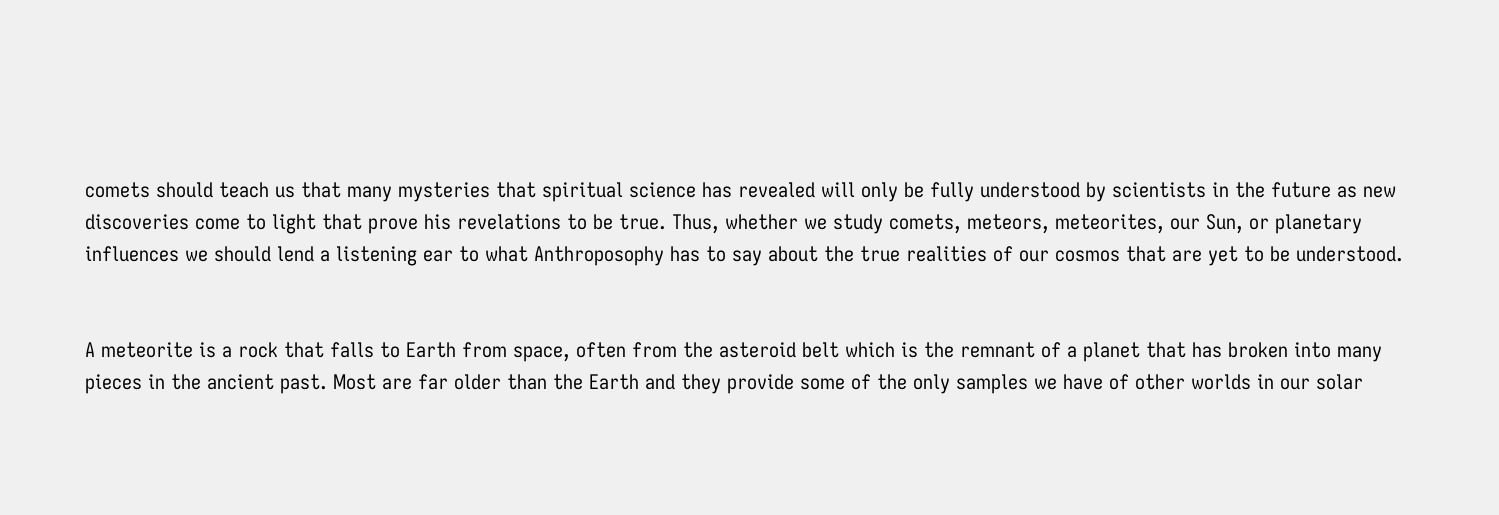comets should teach us that many mysteries that spiritual science has revealed will only be fully understood by scientists in the future as new discoveries come to light that prove his revelations to be true. Thus, whether we study comets, meteors, meteorites, our Sun, or planetary influences we should lend a listening ear to what Anthroposophy has to say about the true realities of our cosmos that are yet to be understood.


A meteorite is a rock that falls to Earth from space, often from the asteroid belt which is the remnant of a planet that has broken into many pieces in the ancient past. Most are far older than the Earth and they provide some of the only samples we have of other worlds in our solar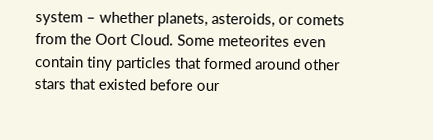system – whether planets, asteroids, or comets from the Oort Cloud. Some meteorites even contain tiny particles that formed around other stars that existed before our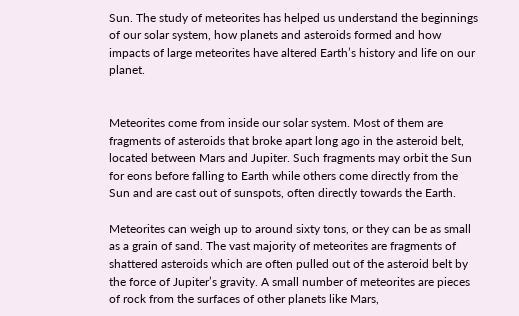Sun. The study of meteorites has helped us understand the beginnings of our solar system, how planets and asteroids formed and how impacts of large meteorites have altered Earth’s history and life on our planet.


Meteorites come from inside our solar system. Most of them are fragments of asteroids that broke apart long ago in the asteroid belt, located between Mars and Jupiter. Such fragments may orbit the Sun for eons before falling to Earth while others come directly from the Sun and are cast out of sunspots, often directly towards the Earth.

Meteorites can weigh up to around sixty tons, or they can be as small as a grain of sand. The vast majority of meteorites are fragments of shattered asteroids which are often pulled out of the asteroid belt by the force of Jupiter’s gravity. A small number of meteorites are pieces of rock from the surfaces of other planets like Mars,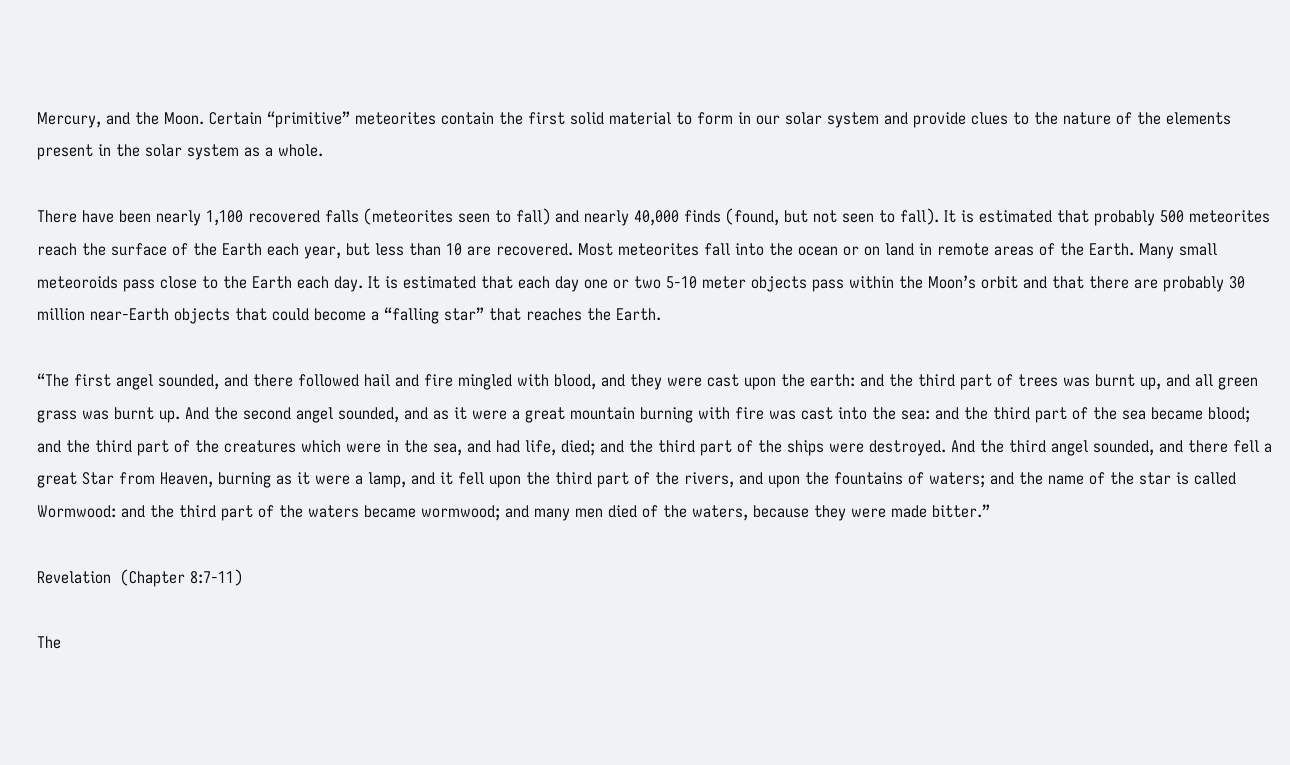Mercury, and the Moon. Certain “primitive” meteorites contain the first solid material to form in our solar system and provide clues to the nature of the elements present in the solar system as a whole.

There have been nearly 1,100 recovered falls (meteorites seen to fall) and nearly 40,000 finds (found, but not seen to fall). It is estimated that probably 500 meteorites reach the surface of the Earth each year, but less than 10 are recovered. Most meteorites fall into the ocean or on land in remote areas of the Earth. Many small meteoroids pass close to the Earth each day. It is estimated that each day one or two 5-10 meter objects pass within the Moon’s orbit and that there are probably 30 million near-Earth objects that could become a “falling star” that reaches the Earth.

“The first angel sounded, and there followed hail and fire mingled with blood, and they were cast upon the earth: and the third part of trees was burnt up, and all green grass was burnt up. And the second angel sounded, and as it were a great mountain burning with fire was cast into the sea: and the third part of the sea became blood; and the third part of the creatures which were in the sea, and had life, died; and the third part of the ships were destroyed. And the third angel sounded, and there fell a great Star from Heaven, burning as it were a lamp, and it fell upon the third part of the rivers, and upon the fountains of waters; and the name of the star is called Wormwood: and the third part of the waters became wormwood; and many men died of the waters, because they were made bitter.”

Revelation  (Chapter 8:7-11)

The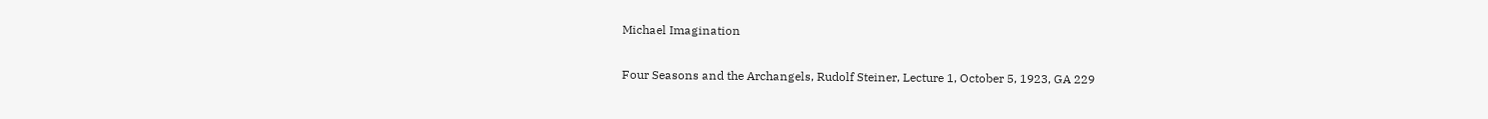Michael Imagination

Four Seasons and the Archangels, Rudolf Steiner, Lecture 1, October 5, 1923, GA 229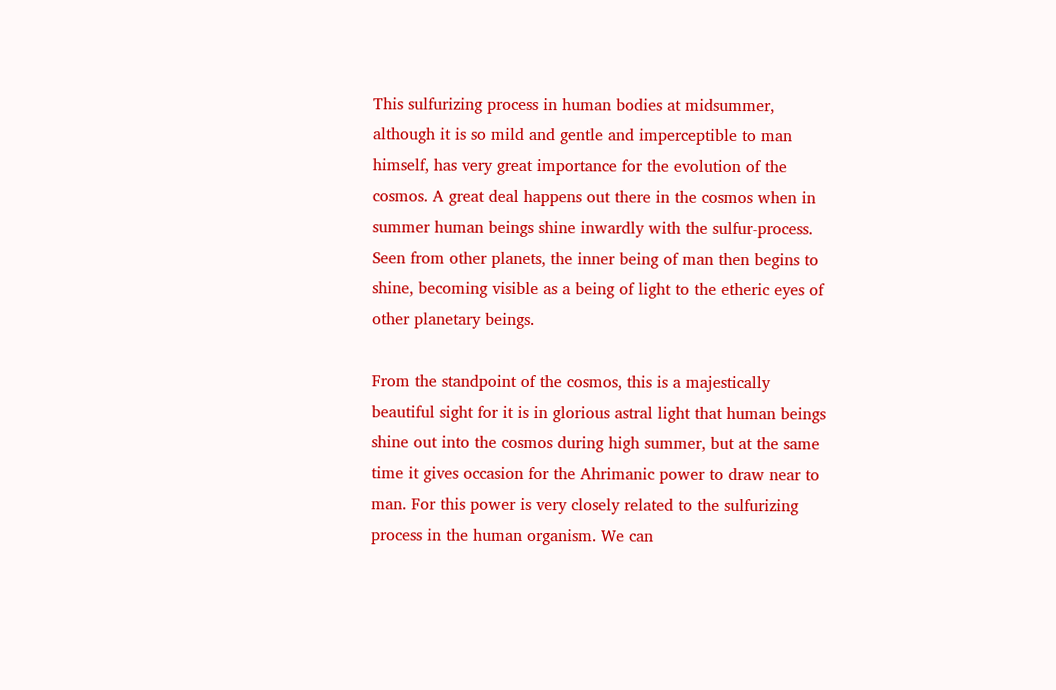This sulfurizing process in human bodies at midsummer, although it is so mild and gentle and imperceptible to man himself, has very great importance for the evolution of the cosmos. A great deal happens out there in the cosmos when in summer human beings shine inwardly with the sulfur-process. Seen from other planets, the inner being of man then begins to shine, becoming visible as a being of light to the etheric eyes of other planetary beings.

From the standpoint of the cosmos, this is a majestically beautiful sight for it is in glorious astral light that human beings shine out into the cosmos during high summer, but at the same time it gives occasion for the Ahrimanic power to draw near to man. For this power is very closely related to the sulfurizing process in the human organism. We can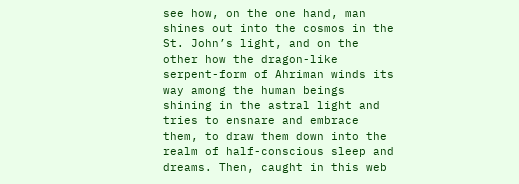see how, on the one hand, man shines out into the cosmos in the St. John’s light, and on the other how the dragon-like serpent-form of Ahriman winds its way among the human beings shining in the astral light and tries to ensnare and embrace them, to draw them down into the realm of half-conscious sleep and dreams. Then, caught in this web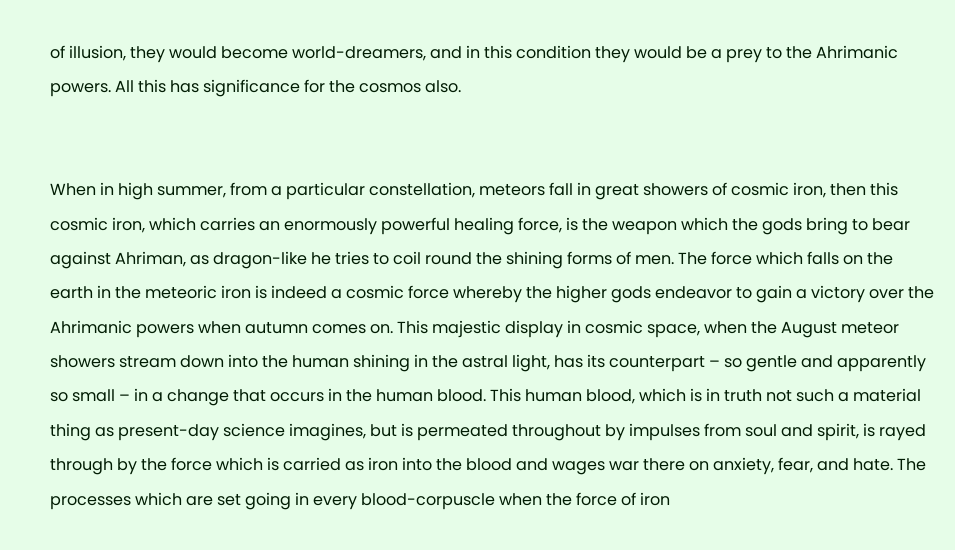of illusion, they would become world-dreamers, and in this condition they would be a prey to the Ahrimanic powers. All this has significance for the cosmos also.


When in high summer, from a particular constellation, meteors fall in great showers of cosmic iron, then this cosmic iron, which carries an enormously powerful healing force, is the weapon which the gods bring to bear against Ahriman, as dragon-like he tries to coil round the shining forms of men. The force which falls on the earth in the meteoric iron is indeed a cosmic force whereby the higher gods endeavor to gain a victory over the Ahrimanic powers when autumn comes on. This majestic display in cosmic space, when the August meteor showers stream down into the human shining in the astral light, has its counterpart – so gentle and apparently so small – in a change that occurs in the human blood. This human blood, which is in truth not such a material thing as present-day science imagines, but is permeated throughout by impulses from soul and spirit, is rayed through by the force which is carried as iron into the blood and wages war there on anxiety, fear, and hate. The processes which are set going in every blood-corpuscle when the force of iron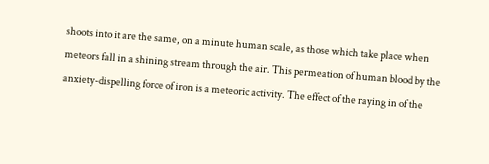shoots into it are the same, on a minute human scale, as those which take place when meteors fall in a shining stream through the air. This permeation of human blood by the anxiety-dispelling force of iron is a meteoric activity. The effect of the raying in of the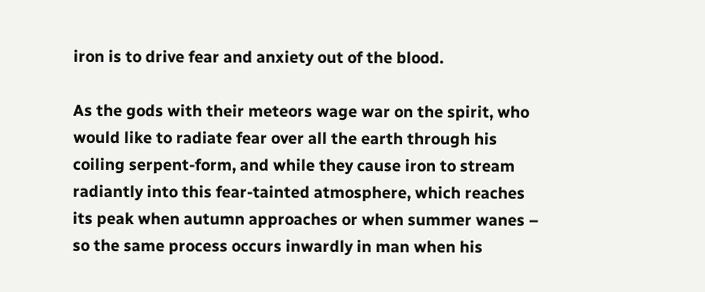iron is to drive fear and anxiety out of the blood.

As the gods with their meteors wage war on the spirit, who would like to radiate fear over all the earth through his coiling serpent-form, and while they cause iron to stream radiantly into this fear-tainted atmosphere, which reaches its peak when autumn approaches or when summer wanes – so the same process occurs inwardly in man when his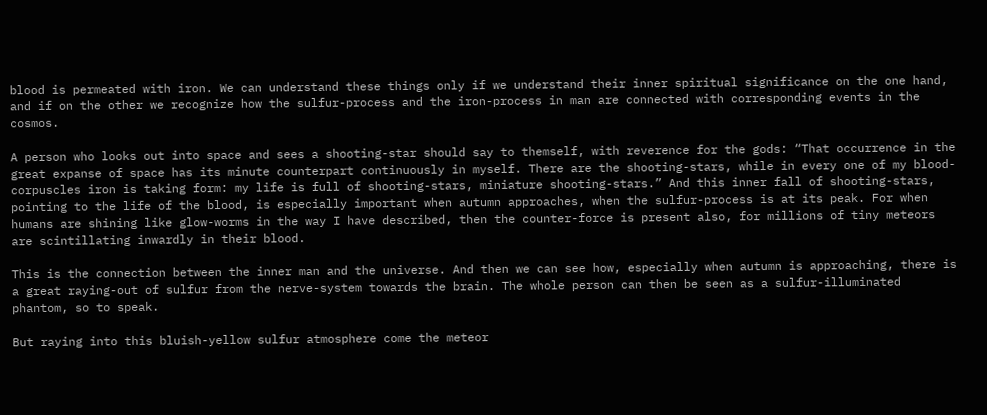blood is permeated with iron. We can understand these things only if we understand their inner spiritual significance on the one hand, and if on the other we recognize how the sulfur-process and the iron-process in man are connected with corresponding events in the cosmos.

A person who looks out into space and sees a shooting-star should say to themself, with reverence for the gods: “That occurrence in the great expanse of space has its minute counterpart continuously in myself. There are the shooting-stars, while in every one of my blood-corpuscles iron is taking form: my life is full of shooting-stars, miniature shooting-stars.” And this inner fall of shooting-stars, pointing to the life of the blood, is especially important when autumn approaches, when the sulfur-process is at its peak. For when humans are shining like glow-worms in the way I have described, then the counter-force is present also, for millions of tiny meteors are scintillating inwardly in their blood.

This is the connection between the inner man and the universe. And then we can see how, especially when autumn is approaching, there is a great raying-out of sulfur from the nerve-system towards the brain. The whole person can then be seen as a sulfur-illuminated phantom, so to speak.

But raying into this bluish-yellow sulfur atmosphere come the meteor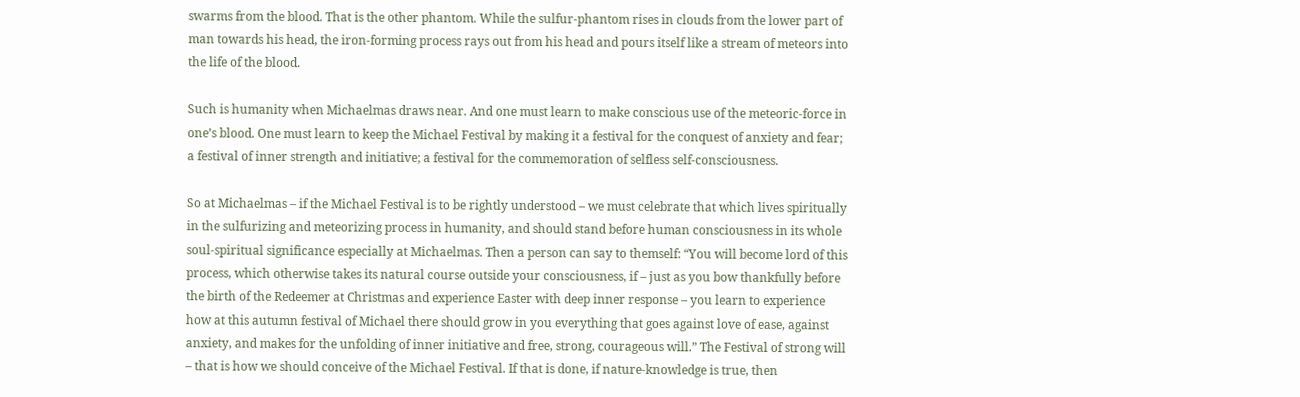swarms from the blood. That is the other phantom. While the sulfur-phantom rises in clouds from the lower part of man towards his head, the iron-forming process rays out from his head and pours itself like a stream of meteors into the life of the blood.

Such is humanity when Michaelmas draws near. And one must learn to make conscious use of the meteoric-force in one’s blood. One must learn to keep the Michael Festival by making it a festival for the conquest of anxiety and fear; a festival of inner strength and initiative; a festival for the commemoration of selfless self-consciousness.

So at Michaelmas – if the Michael Festival is to be rightly understood – we must celebrate that which lives spiritually in the sulfurizing and meteorizing process in humanity, and should stand before human consciousness in its whole soul-spiritual significance especially at Michaelmas. Then a person can say to themself: “You will become lord of this process, which otherwise takes its natural course outside your consciousness, if – just as you bow thankfully before the birth of the Redeemer at Christmas and experience Easter with deep inner response – you learn to experience how at this autumn festival of Michael there should grow in you everything that goes against love of ease, against anxiety, and makes for the unfolding of inner initiative and free, strong, courageous will.” The Festival of strong will – that is how we should conceive of the Michael Festival. If that is done, if nature-knowledge is true, then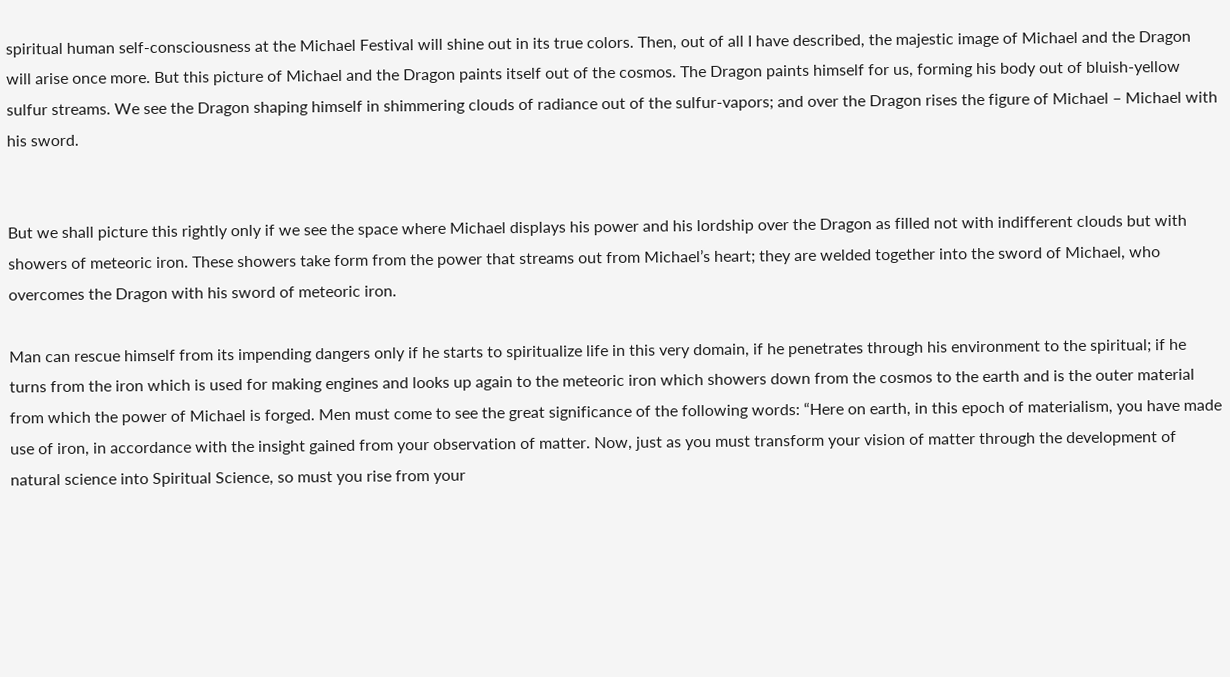spiritual human self-consciousness at the Michael Festival will shine out in its true colors. Then, out of all I have described, the majestic image of Michael and the Dragon will arise once more. But this picture of Michael and the Dragon paints itself out of the cosmos. The Dragon paints himself for us, forming his body out of bluish-yellow sulfur streams. We see the Dragon shaping himself in shimmering clouds of radiance out of the sulfur-vapors; and over the Dragon rises the figure of Michael – Michael with his sword.


But we shall picture this rightly only if we see the space where Michael displays his power and his lordship over the Dragon as filled not with indifferent clouds but with showers of meteoric iron. These showers take form from the power that streams out from Michael’s heart; they are welded together into the sword of Michael, who overcomes the Dragon with his sword of meteoric iron.

Man can rescue himself from its impending dangers only if he starts to spiritualize life in this very domain, if he penetrates through his environment to the spiritual; if he turns from the iron which is used for making engines and looks up again to the meteoric iron which showers down from the cosmos to the earth and is the outer material from which the power of Michael is forged. Men must come to see the great significance of the following words: “Here on earth, in this epoch of materialism, you have made use of iron, in accordance with the insight gained from your observation of matter. Now, just as you must transform your vision of matter through the development of natural science into Spiritual Science, so must you rise from your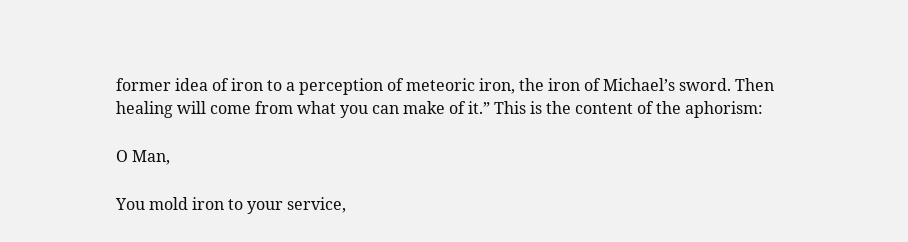former idea of iron to a perception of meteoric iron, the iron of Michael’s sword. Then healing will come from what you can make of it.” This is the content of the aphorism:

O Man,

You mold iron to your service,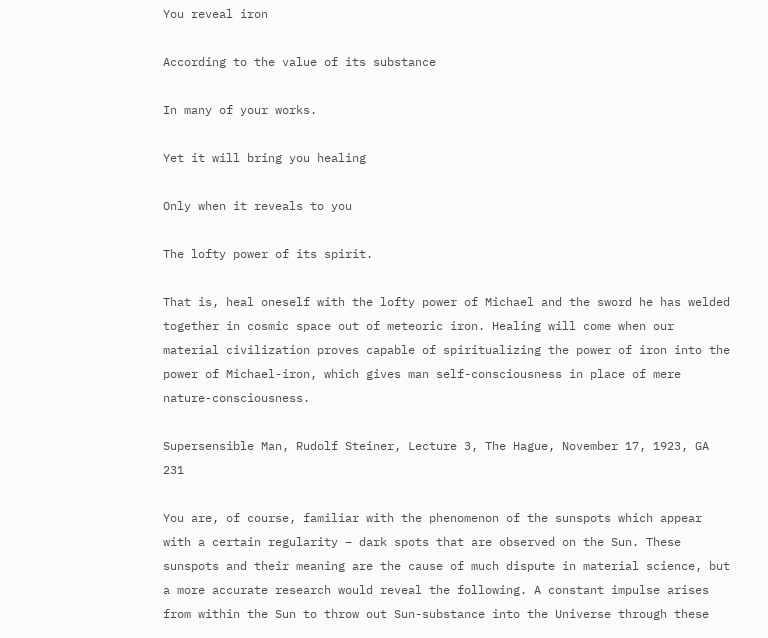You reveal iron

According to the value of its substance

In many of your works.

Yet it will bring you healing

Only when it reveals to you

The lofty power of its spirit.

That is, heal oneself with the lofty power of Michael and the sword he has welded together in cosmic space out of meteoric iron. Healing will come when our material civilization proves capable of spiritualizing the power of iron into the power of Michael-iron, which gives man self-consciousness in place of mere nature-consciousness.

Supersensible Man, Rudolf Steiner, Lecture 3, The Hague, November 17, 1923, GA 231

You are, of course, familiar with the phenomenon of the sunspots which appear with a certain regularity – dark spots that are observed on the Sun. These sunspots and their meaning are the cause of much dispute in material science, but a more accurate research would reveal the following. A constant impulse arises from within the Sun to throw out Sun-substance into the Universe through these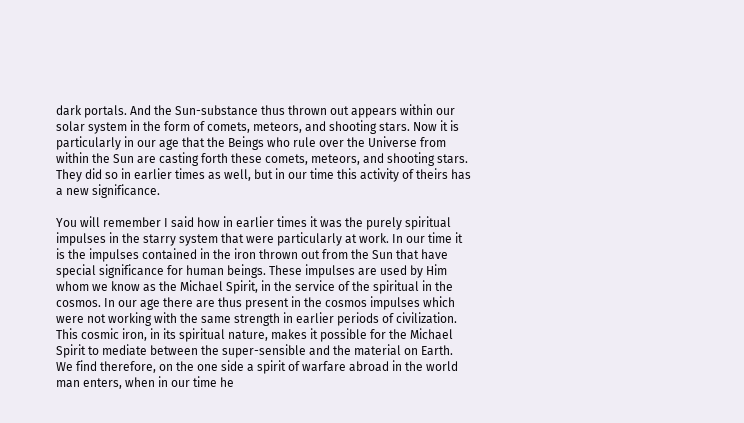dark portals. And the Sun-substance thus thrown out appears within our solar system in the form of comets, meteors, and shooting stars. Now it is particularly in our age that the Beings who rule over the Universe from within the Sun are casting forth these comets, meteors, and shooting stars. They did so in earlier times as well, but in our time this activity of theirs has a new significance.

You will remember I said how in earlier times it was the purely spiritual impulses in the starry system that were particularly at work. In our time it is the impulses contained in the iron thrown out from the Sun that have special significance for human beings. These impulses are used by Him whom we know as the Michael Spirit, in the service of the spiritual in the cosmos. In our age there are thus present in the cosmos impulses which were not working with the same strength in earlier periods of civilization. This cosmic iron, in its spiritual nature, makes it possible for the Michael Spirit to mediate between the super-sensible and the material on Earth. We find therefore, on the one side a spirit of warfare abroad in the world man enters, when in our time he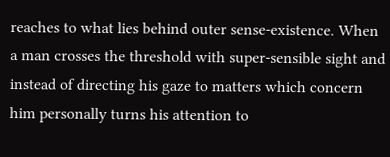reaches to what lies behind outer sense-existence. When a man crosses the threshold with super-sensible sight and instead of directing his gaze to matters which concern him personally turns his attention to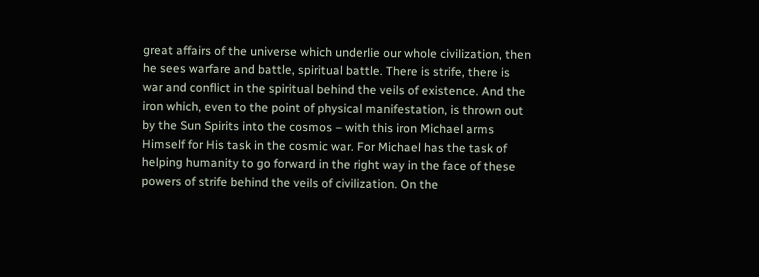great affairs of the universe which underlie our whole civilization, then he sees warfare and battle, spiritual battle. There is strife, there is war and conflict in the spiritual behind the veils of existence. And the iron which, even to the point of physical manifestation, is thrown out by the Sun Spirits into the cosmos – with this iron Michael arms Himself for His task in the cosmic war. For Michael has the task of helping humanity to go forward in the right way in the face of these powers of strife behind the veils of civilization. On the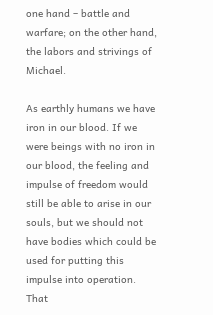one hand – battle and warfare; on the other hand, the labors and strivings of Michael.

As earthly humans we have iron in our blood. If we were beings with no iron in our blood, the feeling and impulse of freedom would still be able to arise in our souls, but we should not have bodies which could be used for putting this impulse into operation. That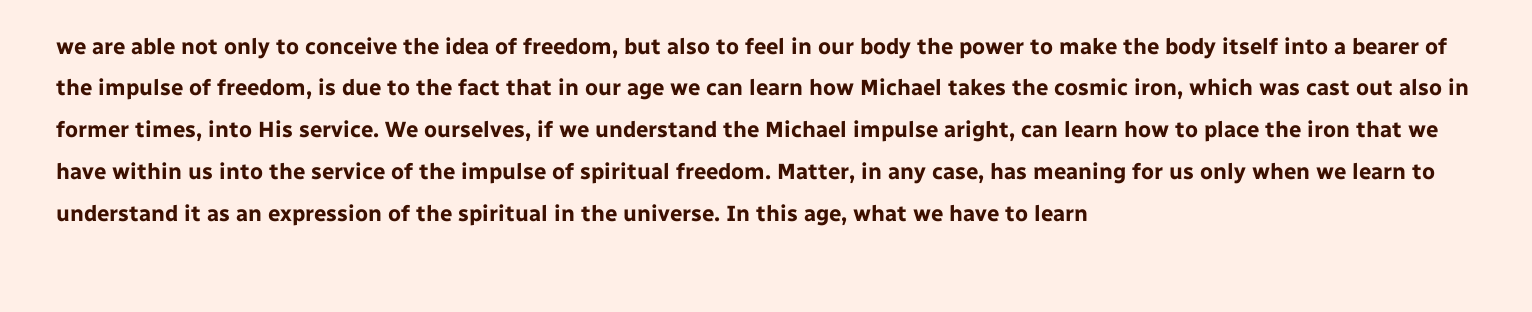we are able not only to conceive the idea of freedom, but also to feel in our body the power to make the body itself into a bearer of the impulse of freedom, is due to the fact that in our age we can learn how Michael takes the cosmic iron, which was cast out also in former times, into His service. We ourselves, if we understand the Michael impulse aright, can learn how to place the iron that we have within us into the service of the impulse of spiritual freedom. Matter, in any case, has meaning for us only when we learn to understand it as an expression of the spiritual in the universe. In this age, what we have to learn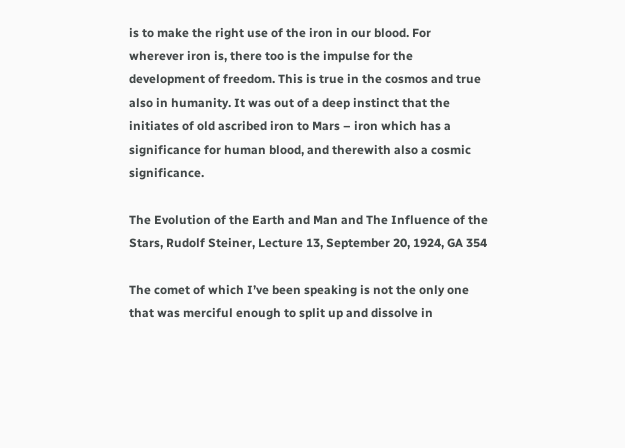is to make the right use of the iron in our blood. For wherever iron is, there too is the impulse for the development of freedom. This is true in the cosmos and true also in humanity. It was out of a deep instinct that the initiates of old ascribed iron to Mars – iron which has a significance for human blood, and therewith also a cosmic significance.

The Evolution of the Earth and Man and The Influence of the Stars, Rudolf Steiner, Lecture 13, September 20, 1924, GA 354

The comet of which I’ve been speaking is not the only one that was merciful enough to split up and dissolve in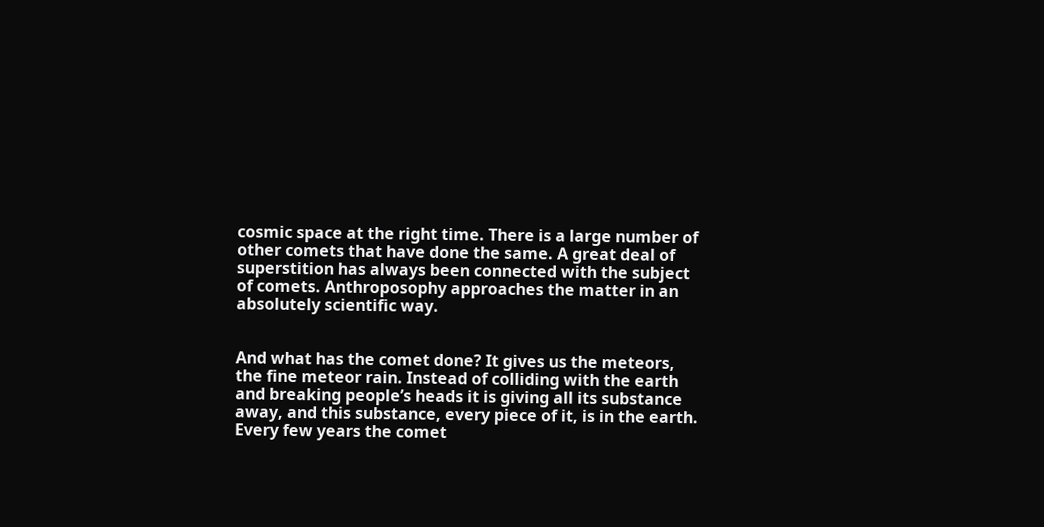cosmic space at the right time. There is a large number of other comets that have done the same. A great deal of superstition has always been connected with the subject of comets. Anthroposophy approaches the matter in an absolutely scientific way.


And what has the comet done? It gives us the meteors, the fine meteor rain. Instead of colliding with the earth and breaking people’s heads it is giving all its substance away, and this substance, every piece of it, is in the earth. Every few years the comet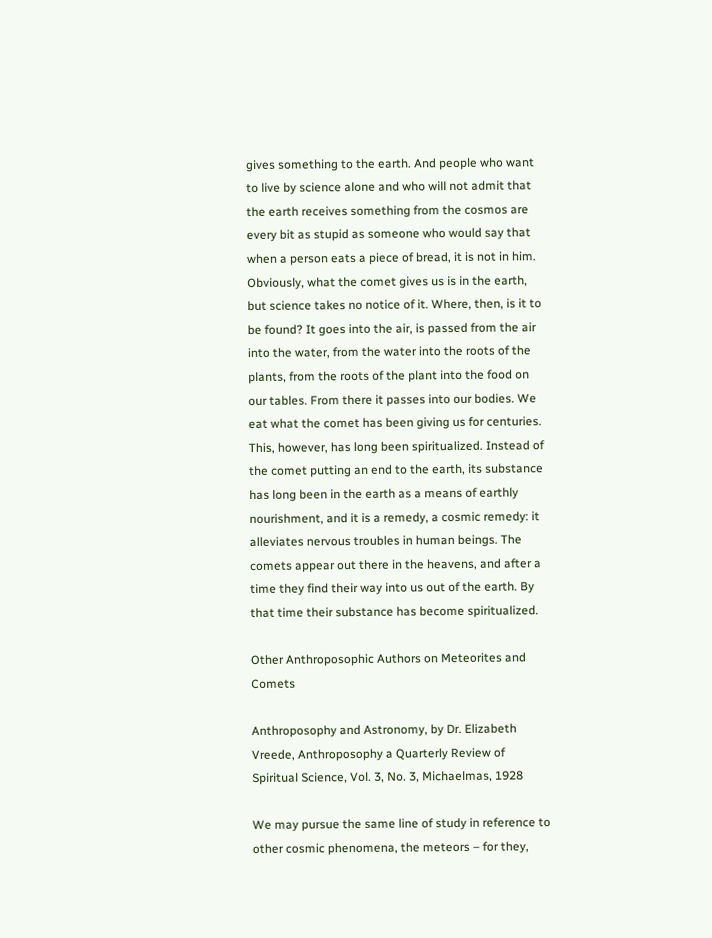gives something to the earth. And people who want to live by science alone and who will not admit that the earth receives something from the cosmos are every bit as stupid as someone who would say that when a person eats a piece of bread, it is not in him. Obviously, what the comet gives us is in the earth, but science takes no notice of it. Where, then, is it to be found? It goes into the air, is passed from the air into the water, from the water into the roots of the plants, from the roots of the plant into the food on our tables. From there it passes into our bodies. We eat what the comet has been giving us for centuries. This, however, has long been spiritualized. Instead of the comet putting an end to the earth, its substance has long been in the earth as a means of earthly nourishment, and it is a remedy, a cosmic remedy: it alleviates nervous troubles in human beings. The comets appear out there in the heavens, and after a time they find their way into us out of the earth. By that time their substance has become spiritualized.

Other Anthroposophic Authors on Meteorites and Comets

Anthroposophy and Astronomy, by Dr. Elizabeth Vreede, Anthroposophy a Quarterly Review of Spiritual Science, Vol. 3, No. 3, Michaelmas, 1928

We may pursue the same line of study in reference to other cosmic phenomena, the meteors – for they,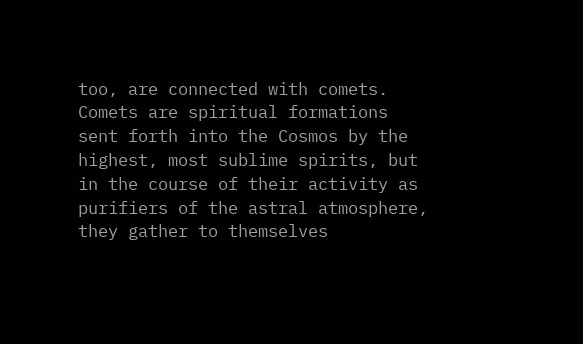too, are connected with comets. Comets are spiritual formations sent forth into the Cosmos by the highest, most sublime spirits, but in the course of their activity as purifiers of the astral atmosphere, they gather to themselves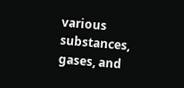various substances, gases, and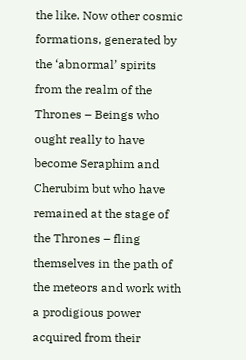the like. Now other cosmic formations, generated by the ‘abnormal’ spirits from the realm of the Thrones – Beings who ought really to have become Seraphim and Cherubim but who have remained at the stage of the Thrones – fling themselves in the path of the meteors and work with a prodigious power acquired from their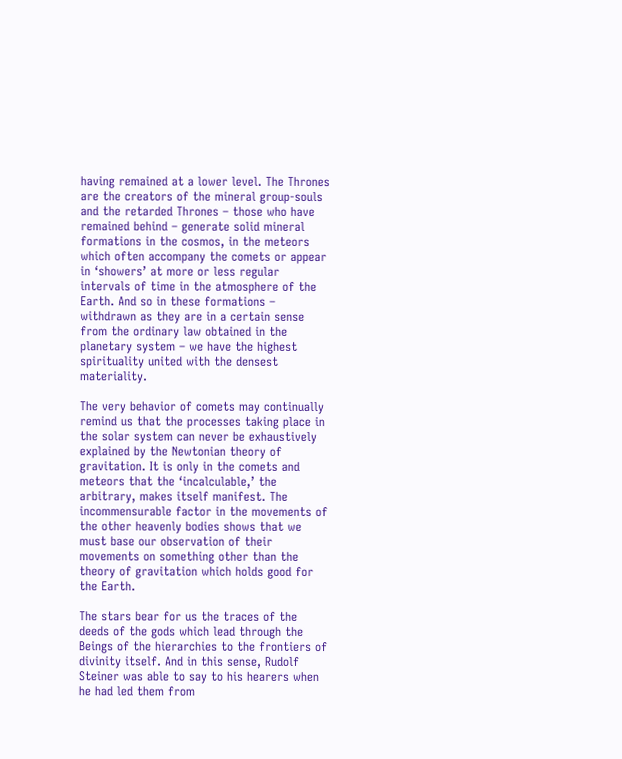having remained at a lower level. The Thrones are the creators of the mineral group-souls and the retarded Thrones – those who have remained behind – generate solid mineral formations in the cosmos, in the meteors which often accompany the comets or appear in ‘showers’ at more or less regular intervals of time in the atmosphere of the Earth. And so in these formations – withdrawn as they are in a certain sense from the ordinary law obtained in the planetary system – we have the highest spirituality united with the densest materiality.

The very behavior of comets may continually remind us that the processes taking place in the solar system can never be exhaustively explained by the Newtonian theory of gravitation. It is only in the comets and meteors that the ‘incalculable,’ the arbitrary, makes itself manifest. The incommensurable factor in the movements of the other heavenly bodies shows that we must base our observation of their movements on something other than the theory of gravitation which holds good for the Earth.

The stars bear for us the traces of the deeds of the gods which lead through the Beings of the hierarchies to the frontiers of divinity itself. And in this sense, Rudolf Steiner was able to say to his hearers when he had led them from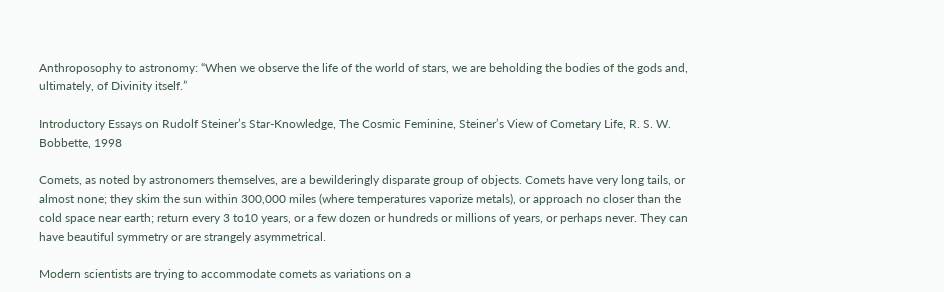Anthroposophy to astronomy: “When we observe the life of the world of stars, we are beholding the bodies of the gods and, ultimately, of Divinity itself.”

Introductory Essays on Rudolf Steiner’s Star-Knowledge, The Cosmic Feminine, Steiner’s View of Cometary Life, R. S. W. Bobbette, 1998

Comets, as noted by astronomers themselves, are a bewilderingly disparate group of objects. Comets have very long tails, or almost none; they skim the sun within 300,000 miles (where temperatures vaporize metals), or approach no closer than the cold space near earth; return every 3 to10 years, or a few dozen or hundreds or millions of years, or perhaps never. They can have beautiful symmetry or are strangely asymmetrical.

Modern scientists are trying to accommodate comets as variations on a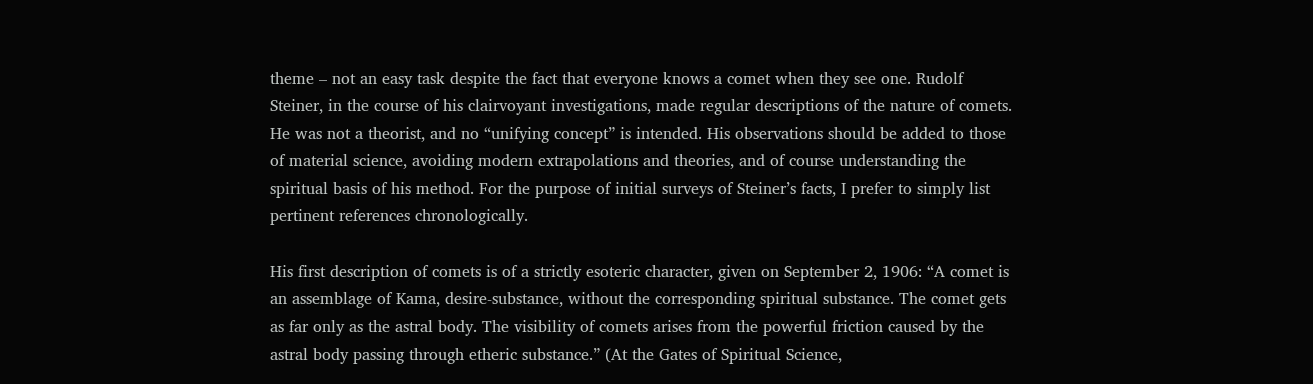theme – not an easy task despite the fact that everyone knows a comet when they see one. Rudolf Steiner, in the course of his clairvoyant investigations, made regular descriptions of the nature of comets. He was not a theorist, and no “unifying concept” is intended. His observations should be added to those of material science, avoiding modern extrapolations and theories, and of course understanding the spiritual basis of his method. For the purpose of initial surveys of Steiner’s facts, I prefer to simply list pertinent references chronologically.

His first description of comets is of a strictly esoteric character, given on September 2, 1906: “A comet is an assemblage of Kama, desire-substance, without the corresponding spiritual substance. The comet gets as far only as the astral body. The visibility of comets arises from the powerful friction caused by the astral body passing through etheric substance.” (At the Gates of Spiritual Science,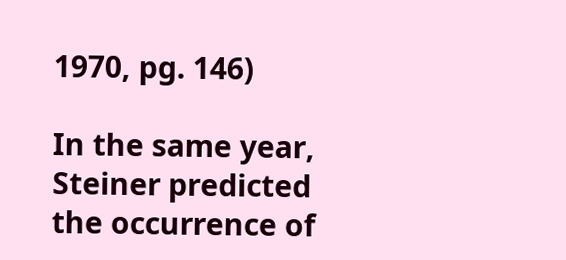1970, pg. 146)

In the same year, Steiner predicted the occurrence of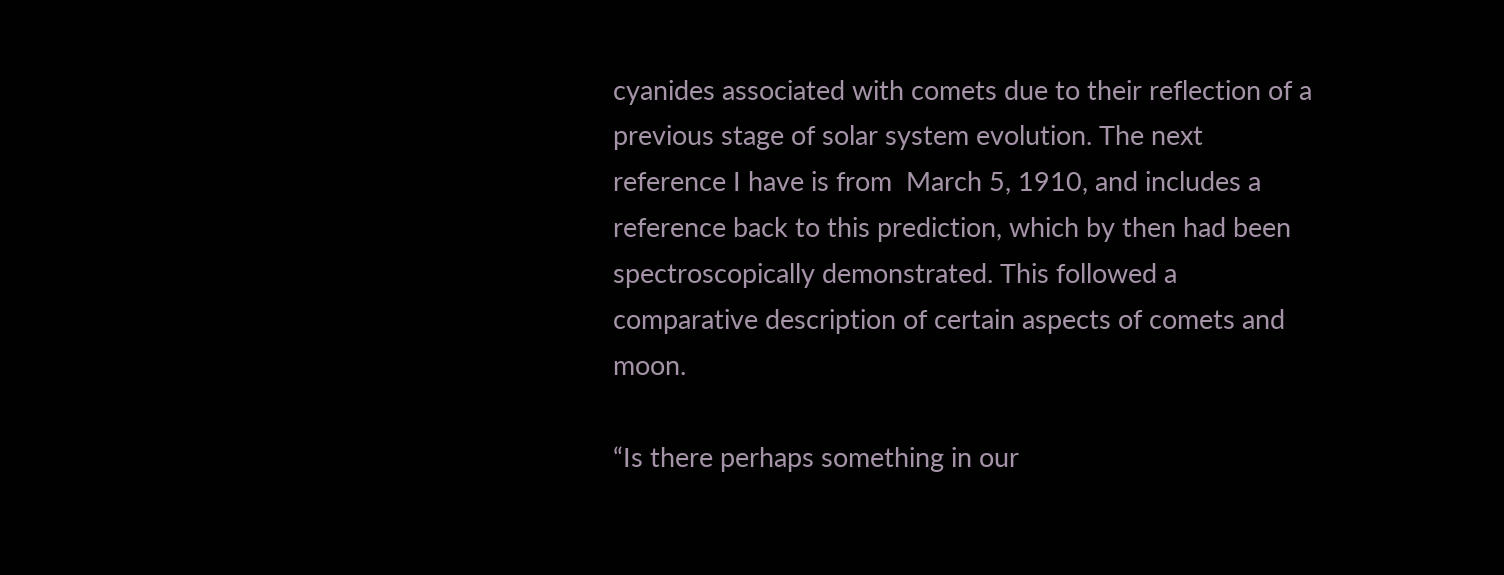cyanides associated with comets due to their reflection of a previous stage of solar system evolution. The next reference I have is from  March 5, 1910, and includes a reference back to this prediction, which by then had been spectroscopically demonstrated. This followed a comparative description of certain aspects of comets and moon.

“Is there perhaps something in our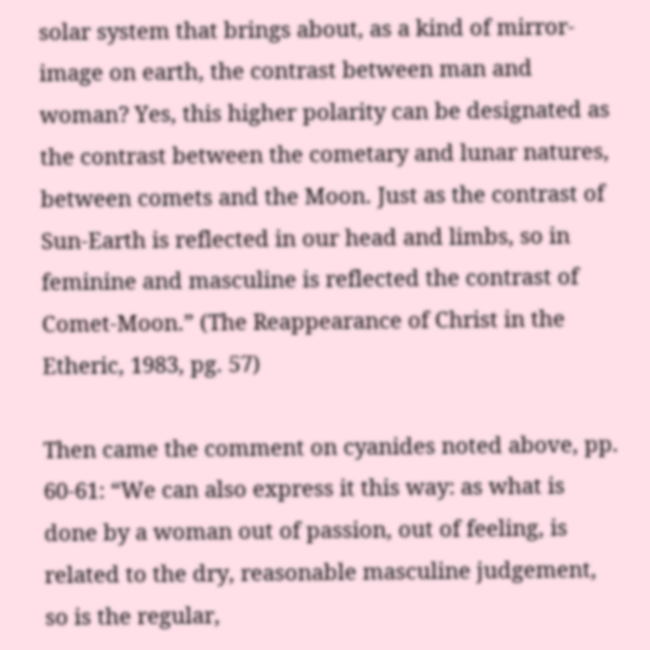solar system that brings about, as a kind of mirror-image on earth, the contrast between man and woman? Yes, this higher polarity can be designated as the contrast between the cometary and lunar natures, between comets and the Moon. Just as the contrast of Sun-Earth is reflected in our head and limbs, so in feminine and masculine is reflected the contrast of Comet-Moon.” (The Reappearance of Christ in the Etheric, 1983, pg. 57)

Then came the comment on cyanides noted above, pp. 60-61: “We can also express it this way: as what is done by a woman out of passion, out of feeling, is related to the dry, reasonable masculine judgement, so is the regular,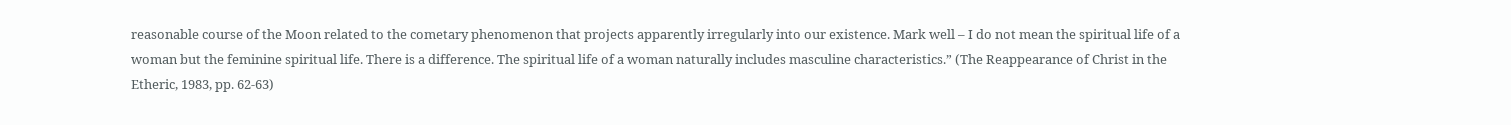reasonable course of the Moon related to the cometary phenomenon that projects apparently irregularly into our existence. Mark well – I do not mean the spiritual life of a woman but the feminine spiritual life. There is a difference. The spiritual life of a woman naturally includes masculine characteristics.” (The Reappearance of Christ in the Etheric, 1983, pp. 62-63)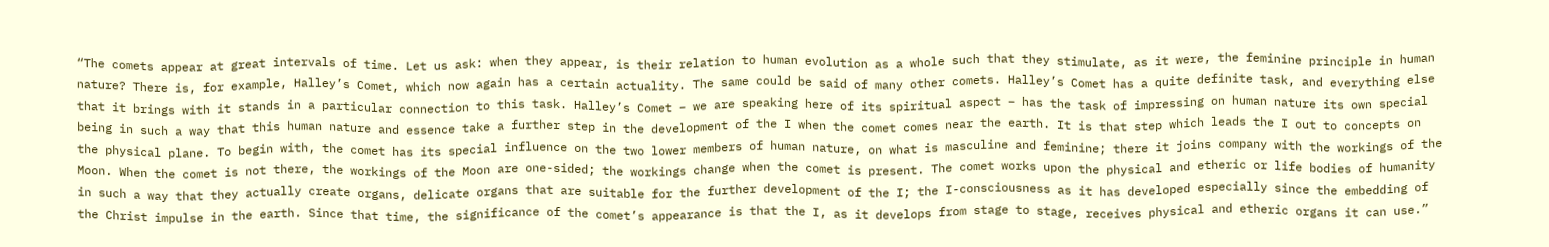“The comets appear at great intervals of time. Let us ask: when they appear, is their relation to human evolution as a whole such that they stimulate, as it were, the feminine principle in human nature? There is, for example, Halley’s Comet, which now again has a certain actuality. The same could be said of many other comets. Halley’s Comet has a quite definite task, and everything else that it brings with it stands in a particular connection to this task. Halley’s Comet – we are speaking here of its spiritual aspect – has the task of impressing on human nature its own special being in such a way that this human nature and essence take a further step in the development of the I when the comet comes near the earth. It is that step which leads the I out to concepts on the physical plane. To begin with, the comet has its special influence on the two lower members of human nature, on what is masculine and feminine; there it joins company with the workings of the Moon. When the comet is not there, the workings of the Moon are one-sided; the workings change when the comet is present. The comet works upon the physical and etheric or life bodies of humanity in such a way that they actually create organs, delicate organs that are suitable for the further development of the I; the I-consciousness as it has developed especially since the embedding of the Christ impulse in the earth. Since that time, the significance of the comet’s appearance is that the I, as it develops from stage to stage, receives physical and etheric organs it can use.”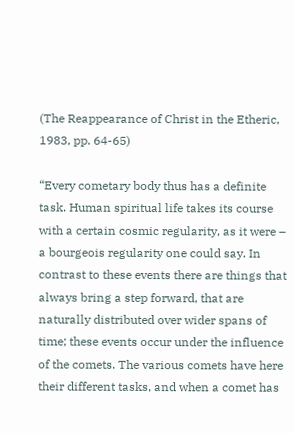(The Reappearance of Christ in the Etheric, 1983, pp. 64-65)

“Every cometary body thus has a definite task. Human spiritual life takes its course with a certain cosmic regularity, as it were – a bourgeois regularity one could say. In contrast to these events there are things that always bring a step forward, that are naturally distributed over wider spans of time; these events occur under the influence of the comets. The various comets have here their different tasks, and when a comet has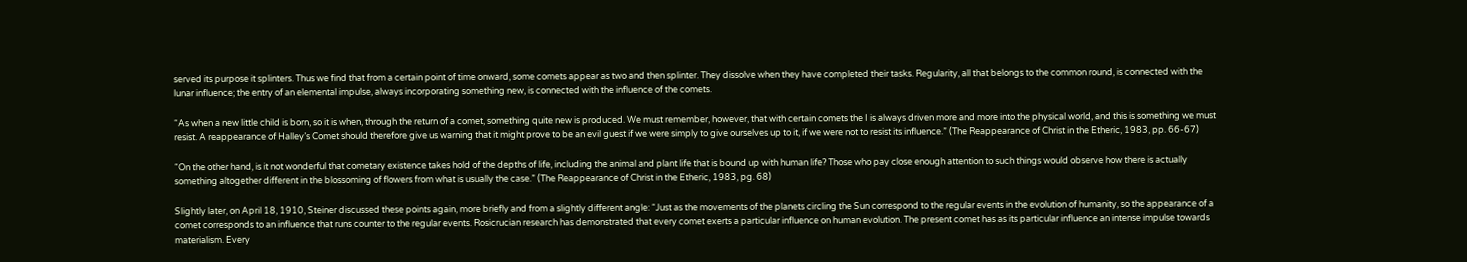served its purpose it splinters. Thus we find that from a certain point of time onward, some comets appear as two and then splinter. They dissolve when they have completed their tasks. Regularity, all that belongs to the common round, is connected with the lunar influence; the entry of an elemental impulse, always incorporating something new, is connected with the influence of the comets.

“As when a new little child is born, so it is when, through the return of a comet, something quite new is produced. We must remember, however, that with certain comets the I is always driven more and more into the physical world, and this is something we must resist. A reappearance of Halley’s Comet should therefore give us warning that it might prove to be an evil guest if we were simply to give ourselves up to it, if we were not to resist its influence.” (The Reappearance of Christ in the Etheric, 1983, pp. 66-67)

“On the other hand, is it not wonderful that cometary existence takes hold of the depths of life, including the animal and plant life that is bound up with human life? Those who pay close enough attention to such things would observe how there is actually something altogether different in the blossoming of flowers from what is usually the case.” (The Reappearance of Christ in the Etheric, 1983, pg. 68)

Slightly later, on April 18, 1910, Steiner discussed these points again, more briefly and from a slightly different angle: “Just as the movements of the planets circling the Sun correspond to the regular events in the evolution of humanity, so the appearance of a comet corresponds to an influence that runs counter to the regular events. Rosicrucian research has demonstrated that every comet exerts a particular influence on human evolution. The present comet has as its particular influence an intense impulse towards materialism. Every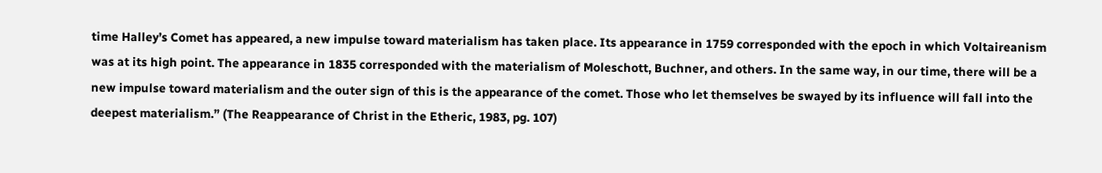time Halley’s Comet has appeared, a new impulse toward materialism has taken place. Its appearance in 1759 corresponded with the epoch in which Voltaireanism was at its high point. The appearance in 1835 corresponded with the materialism of Moleschott, Buchner, and others. In the same way, in our time, there will be a new impulse toward materialism and the outer sign of this is the appearance of the comet. Those who let themselves be swayed by its influence will fall into the deepest materialism.” (The Reappearance of Christ in the Etheric, 1983, pg. 107)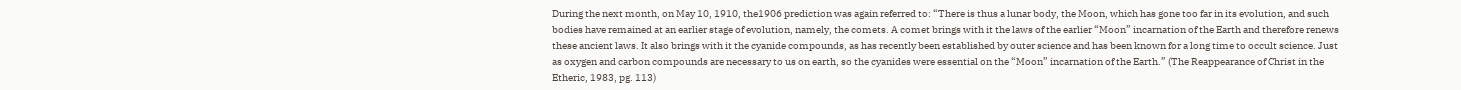During the next month, on May 10, 1910, the1906 prediction was again referred to: “There is thus a lunar body, the Moon, which has gone too far in its evolution, and such bodies have remained at an earlier stage of evolution, namely, the comets. A comet brings with it the laws of the earlier “Moon” incarnation of the Earth and therefore renews these ancient laws. It also brings with it the cyanide compounds, as has recently been established by outer science and has been known for a long time to occult science. Just as oxygen and carbon compounds are necessary to us on earth, so the cyanides were essential on the “Moon” incarnation of the Earth.” (The Reappearance of Christ in the Etheric, 1983, pg. 113)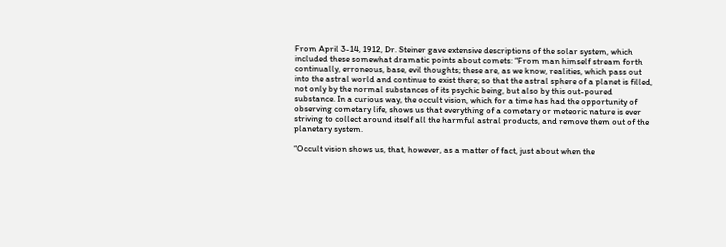From April 3-14, 1912, Dr. Steiner gave extensive descriptions of the solar system, which included these somewhat dramatic points about comets: “From man himself stream forth continually, erroneous, base, evil thoughts; these are, as we know, realities, which pass out into the astral world and continue to exist there; so that the astral sphere of a planet is filled, not only by the normal substances of its psychic being, but also by this out-poured substance. In a curious way, the occult vision, which for a time has had the opportunity of observing cometary life, shows us that everything of a cometary or meteoric nature is ever striving to collect around itself all the harmful astral products, and remove them out of the planetary system.

“Occult vision shows us, that, however, as a matter of fact, just about when the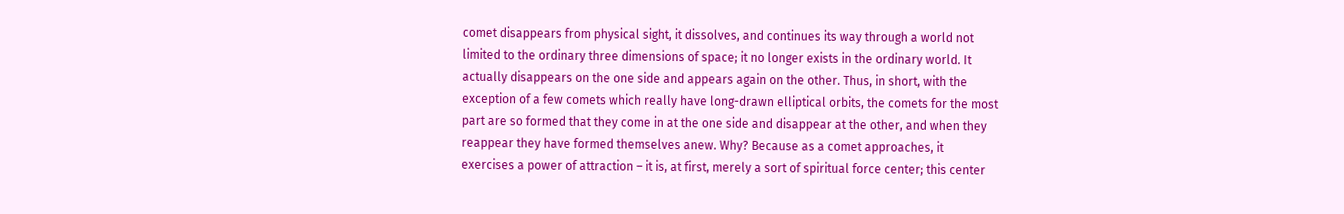comet disappears from physical sight, it dissolves, and continues its way through a world not limited to the ordinary three dimensions of space; it no longer exists in the ordinary world. It actually disappears on the one side and appears again on the other. Thus, in short, with the exception of a few comets which really have long-drawn elliptical orbits, the comets for the most part are so formed that they come in at the one side and disappear at the other, and when they reappear they have formed themselves anew. Why? Because as a comet approaches, it exercises a power of attraction – it is, at first, merely a sort of spiritual force center; this center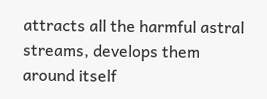attracts all the harmful astral streams, develops them around itself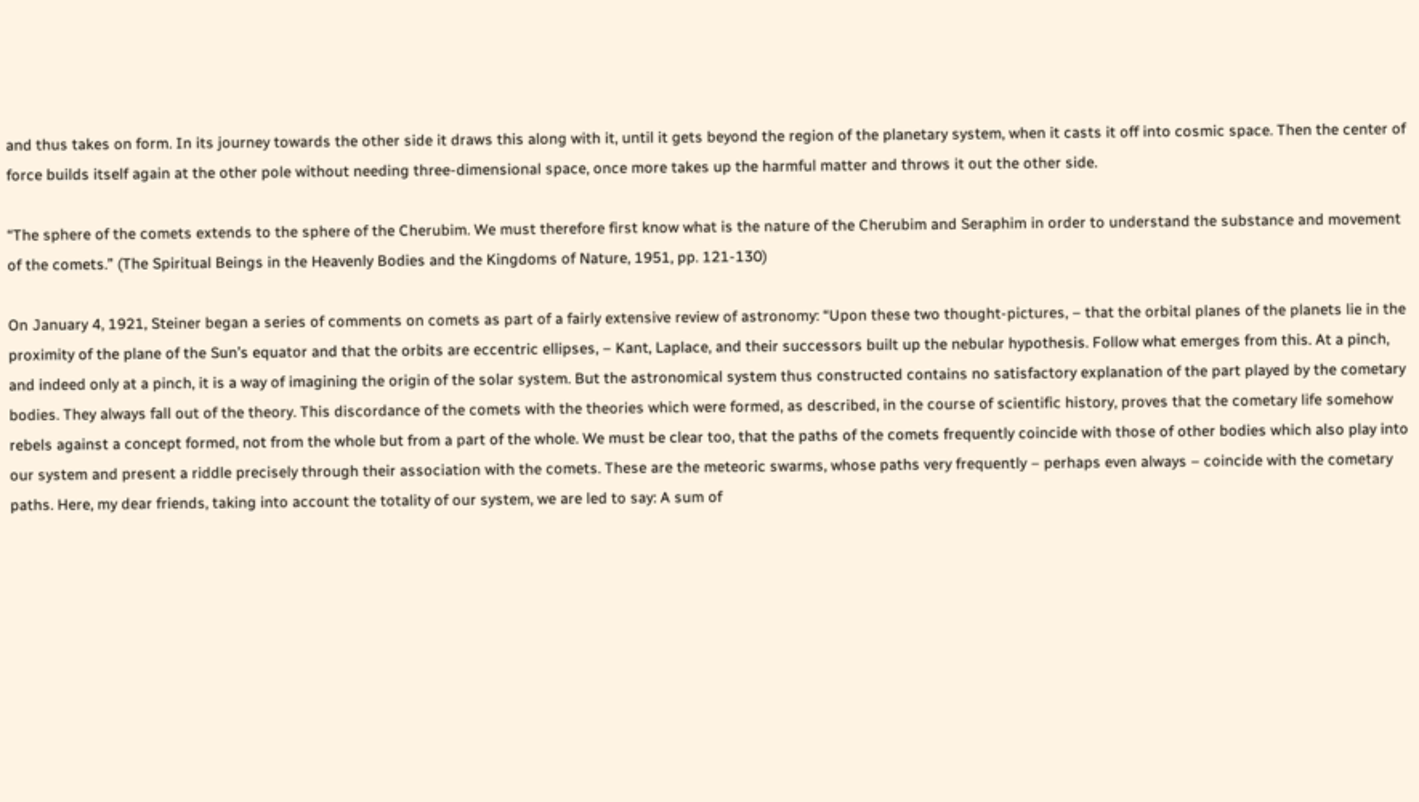and thus takes on form. In its journey towards the other side it draws this along with it, until it gets beyond the region of the planetary system, when it casts it off into cosmic space. Then the center of force builds itself again at the other pole without needing three-dimensional space, once more takes up the harmful matter and throws it out the other side.

“The sphere of the comets extends to the sphere of the Cherubim. We must therefore first know what is the nature of the Cherubim and Seraphim in order to understand the substance and movement of the comets.” (The Spiritual Beings in the Heavenly Bodies and the Kingdoms of Nature, 1951, pp. 121-130)

On January 4, 1921, Steiner began a series of comments on comets as part of a fairly extensive review of astronomy: “Upon these two thought-pictures, – that the orbital planes of the planets lie in the proximity of the plane of the Sun’s equator and that the orbits are eccentric ellipses, – Kant, Laplace, and their successors built up the nebular hypothesis. Follow what emerges from this. At a pinch, and indeed only at a pinch, it is a way of imagining the origin of the solar system. But the astronomical system thus constructed contains no satisfactory explanation of the part played by the cometary bodies. They always fall out of the theory. This discordance of the comets with the theories which were formed, as described, in the course of scientific history, proves that the cometary life somehow rebels against a concept formed, not from the whole but from a part of the whole. We must be clear too, that the paths of the comets frequently coincide with those of other bodies which also play into our system and present a riddle precisely through their association with the comets. These are the meteoric swarms, whose paths very frequently – perhaps even always – coincide with the cometary paths. Here, my dear friends, taking into account the totality of our system, we are led to say: A sum of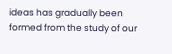ideas has gradually been formed from the study of our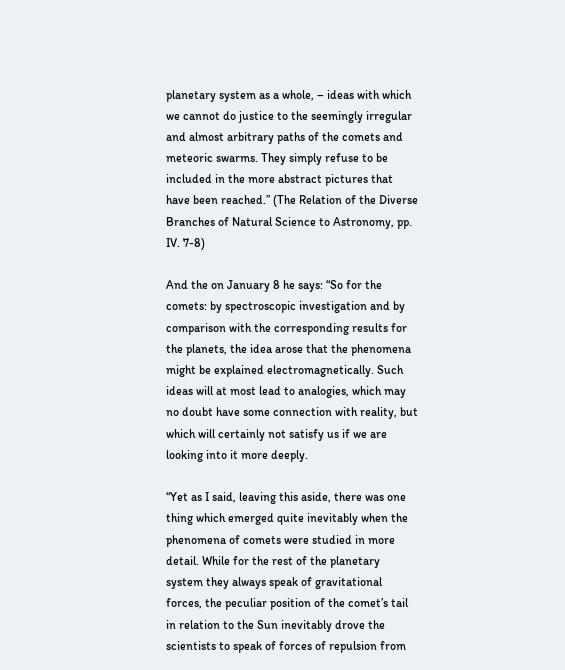planetary system as a whole, – ideas with which we cannot do justice to the seemingly irregular and almost arbitrary paths of the comets and meteoric swarms. They simply refuse to be included in the more abstract pictures that have been reached.” (The Relation of the Diverse Branches of Natural Science to Astronomy, pp. IV. 7-8)

And the on January 8 he says: “So for the comets: by spectroscopic investigation and by comparison with the corresponding results for the planets, the idea arose that the phenomena might be explained electromagnetically. Such ideas will at most lead to analogies, which may no doubt have some connection with reality, but which will certainly not satisfy us if we are looking into it more deeply.

“Yet as I said, leaving this aside, there was one thing which emerged quite inevitably when the phenomena of comets were studied in more detail. While for the rest of the planetary system they always speak of gravitational forces, the peculiar position of the comet’s tail in relation to the Sun inevitably drove the scientists to speak of forces of repulsion from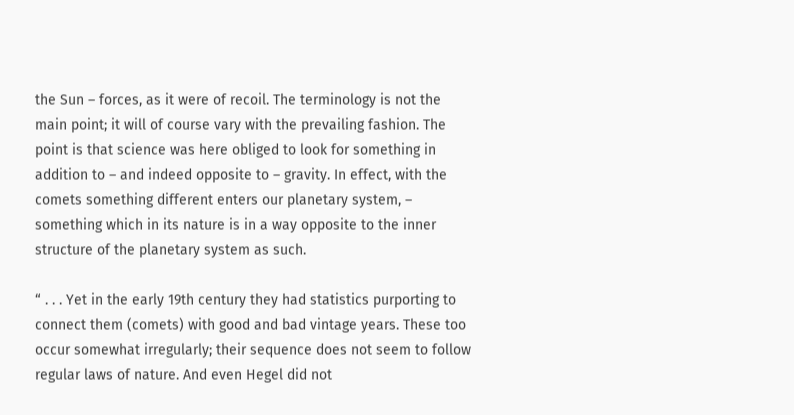the Sun – forces, as it were of recoil. The terminology is not the main point; it will of course vary with the prevailing fashion. The point is that science was here obliged to look for something in addition to – and indeed opposite to – gravity. In effect, with the comets something different enters our planetary system, – something which in its nature is in a way opposite to the inner structure of the planetary system as such.

“ . . . Yet in the early 19th century they had statistics purporting to connect them (comets) with good and bad vintage years. These too occur somewhat irregularly; their sequence does not seem to follow regular laws of nature. And even Hegel did not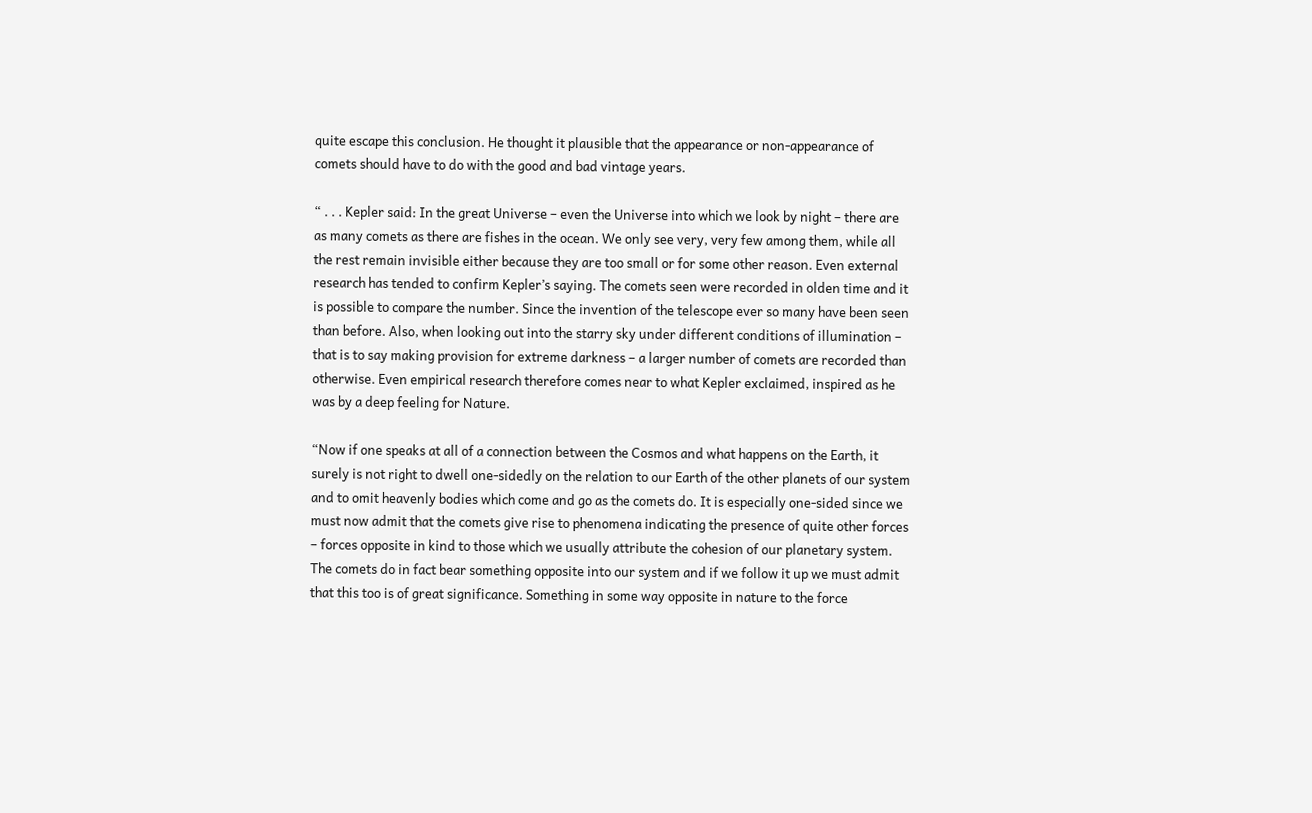quite escape this conclusion. He thought it plausible that the appearance or non-appearance of comets should have to do with the good and bad vintage years.

“ . . . Kepler said: In the great Universe – even the Universe into which we look by night – there are as many comets as there are fishes in the ocean. We only see very, very few among them, while all the rest remain invisible either because they are too small or for some other reason. Even external research has tended to confirm Kepler’s saying. The comets seen were recorded in olden time and it is possible to compare the number. Since the invention of the telescope ever so many have been seen than before. Also, when looking out into the starry sky under different conditions of illumination – that is to say making provision for extreme darkness – a larger number of comets are recorded than otherwise. Even empirical research therefore comes near to what Kepler exclaimed, inspired as he was by a deep feeling for Nature.

“Now if one speaks at all of a connection between the Cosmos and what happens on the Earth, it surely is not right to dwell one-sidedly on the relation to our Earth of the other planets of our system and to omit heavenly bodies which come and go as the comets do. It is especially one-sided since we must now admit that the comets give rise to phenomena indicating the presence of quite other forces – forces opposite in kind to those which we usually attribute the cohesion of our planetary system. The comets do in fact bear something opposite into our system and if we follow it up we must admit that this too is of great significance. Something in some way opposite in nature to the force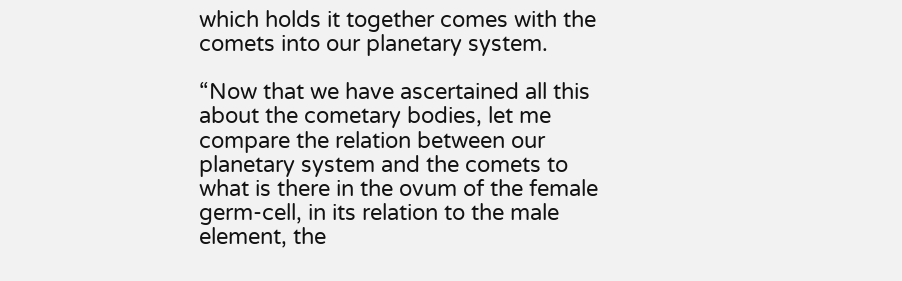which holds it together comes with the comets into our planetary system.

“Now that we have ascertained all this about the cometary bodies, let me compare the relation between our planetary system and the comets to what is there in the ovum of the female germ-cell, in its relation to the male element, the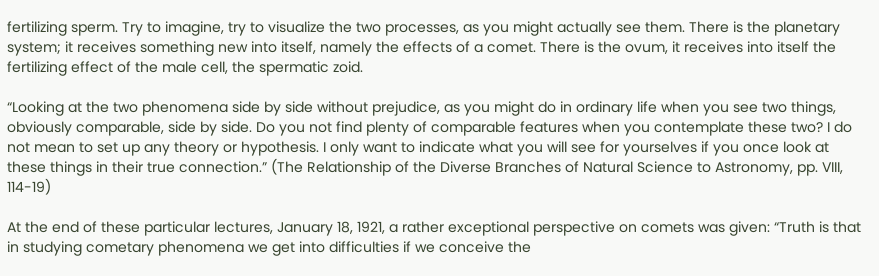fertilizing sperm. Try to imagine, try to visualize the two processes, as you might actually see them. There is the planetary system; it receives something new into itself, namely the effects of a comet. There is the ovum, it receives into itself the fertilizing effect of the male cell, the spermatic zoid.

“Looking at the two phenomena side by side without prejudice, as you might do in ordinary life when you see two things, obviously comparable, side by side. Do you not find plenty of comparable features when you contemplate these two? I do not mean to set up any theory or hypothesis. I only want to indicate what you will see for yourselves if you once look at these things in their true connection.” (The Relationship of the Diverse Branches of Natural Science to Astronomy, pp. VIII, 114-19)

At the end of these particular lectures, January 18, 1921, a rather exceptional perspective on comets was given: “Truth is that in studying cometary phenomena we get into difficulties if we conceive the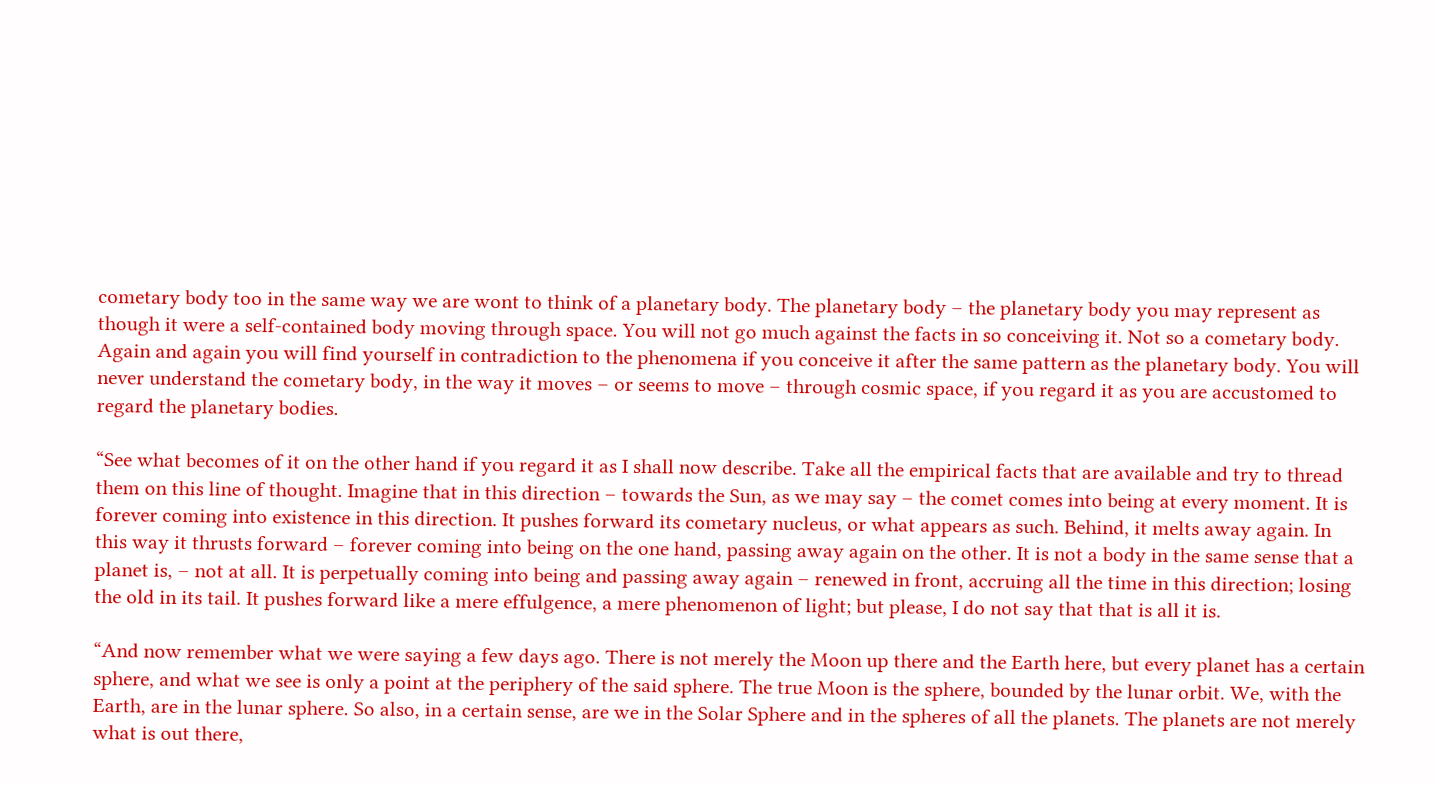cometary body too in the same way we are wont to think of a planetary body. The planetary body – the planetary body you may represent as though it were a self-contained body moving through space. You will not go much against the facts in so conceiving it. Not so a cometary body. Again and again you will find yourself in contradiction to the phenomena if you conceive it after the same pattern as the planetary body. You will never understand the cometary body, in the way it moves – or seems to move – through cosmic space, if you regard it as you are accustomed to regard the planetary bodies.

“See what becomes of it on the other hand if you regard it as I shall now describe. Take all the empirical facts that are available and try to thread them on this line of thought. Imagine that in this direction – towards the Sun, as we may say – the comet comes into being at every moment. It is forever coming into existence in this direction. It pushes forward its cometary nucleus, or what appears as such. Behind, it melts away again. In this way it thrusts forward – forever coming into being on the one hand, passing away again on the other. It is not a body in the same sense that a planet is, – not at all. It is perpetually coming into being and passing away again – renewed in front, accruing all the time in this direction; losing the old in its tail. It pushes forward like a mere effulgence, a mere phenomenon of light; but please, I do not say that that is all it is.

“And now remember what we were saying a few days ago. There is not merely the Moon up there and the Earth here, but every planet has a certain sphere, and what we see is only a point at the periphery of the said sphere. The true Moon is the sphere, bounded by the lunar orbit. We, with the Earth, are in the lunar sphere. So also, in a certain sense, are we in the Solar Sphere and in the spheres of all the planets. The planets are not merely what is out there,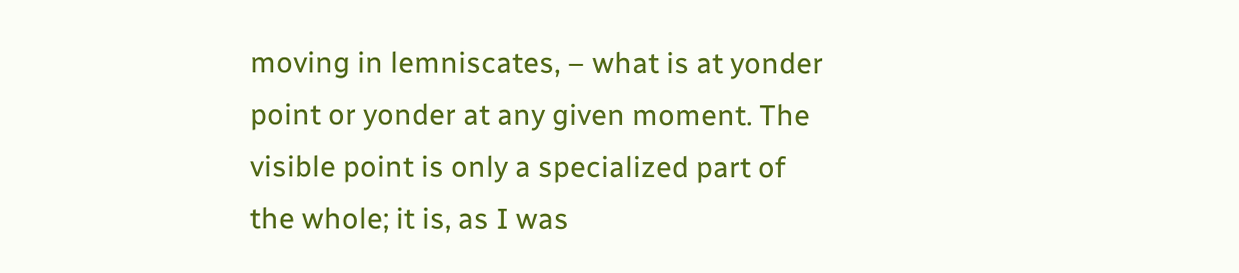moving in lemniscates, – what is at yonder point or yonder at any given moment. The visible point is only a specialized part of the whole; it is, as I was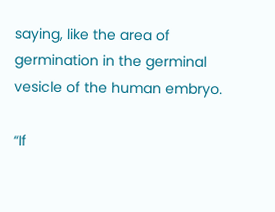saying, like the area of germination in the germinal vesicle of the human embryo.

“If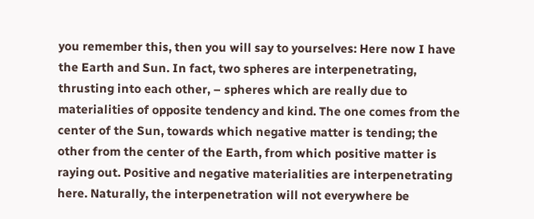you remember this, then you will say to yourselves: Here now I have the Earth and Sun. In fact, two spheres are interpenetrating, thrusting into each other, – spheres which are really due to materialities of opposite tendency and kind. The one comes from the center of the Sun, towards which negative matter is tending; the other from the center of the Earth, from which positive matter is raying out. Positive and negative materialities are interpenetrating here. Naturally, the interpenetration will not everywhere be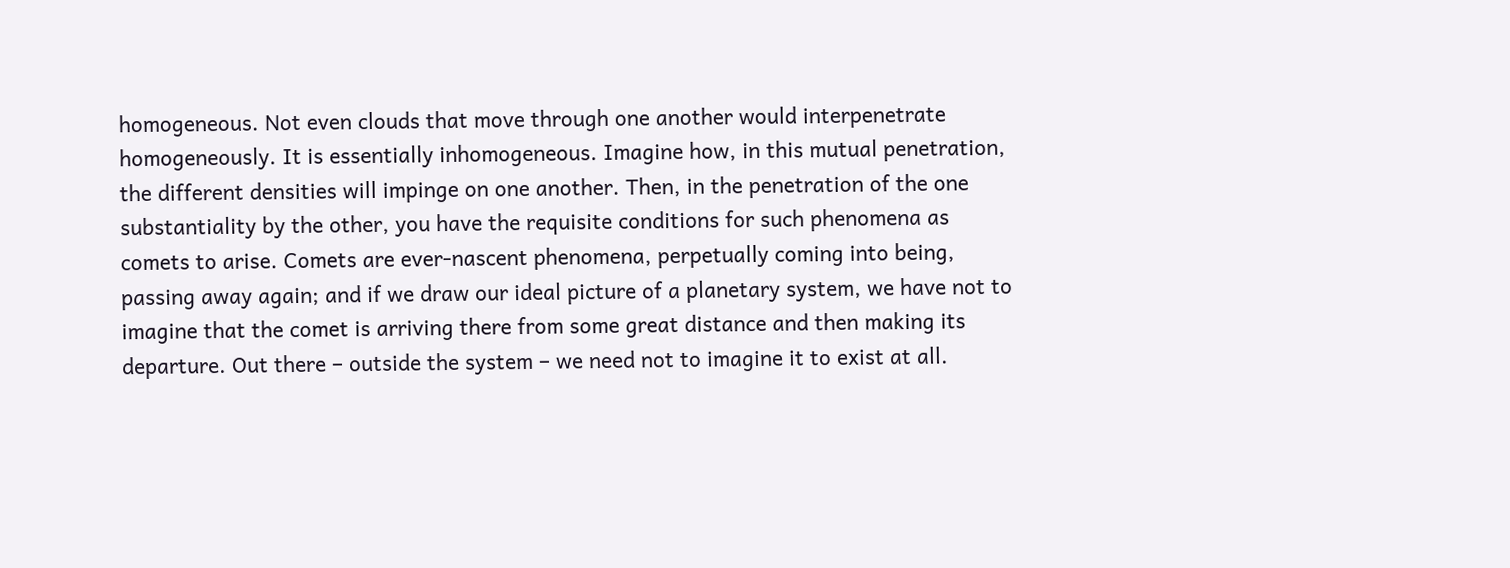homogeneous. Not even clouds that move through one another would interpenetrate homogeneously. It is essentially inhomogeneous. Imagine how, in this mutual penetration, the different densities will impinge on one another. Then, in the penetration of the one substantiality by the other, you have the requisite conditions for such phenomena as comets to arise. Comets are ever-nascent phenomena, perpetually coming into being, passing away again; and if we draw our ideal picture of a planetary system, we have not to imagine that the comet is arriving there from some great distance and then making its departure. Out there – outside the system – we need not to imagine it to exist at all.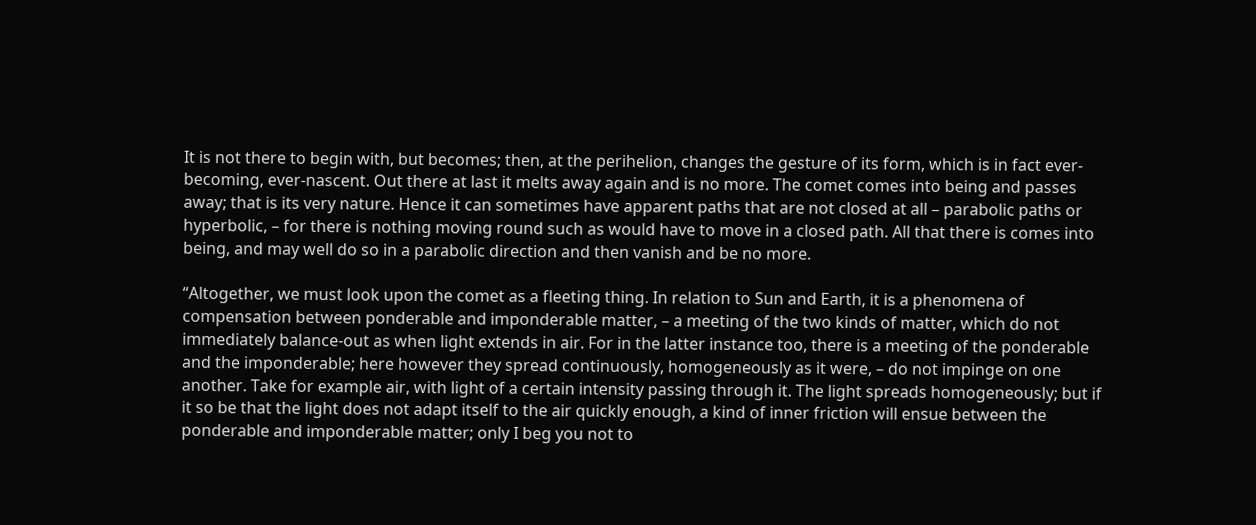It is not there to begin with, but becomes; then, at the perihelion, changes the gesture of its form, which is in fact ever-becoming, ever-nascent. Out there at last it melts away again and is no more. The comet comes into being and passes away; that is its very nature. Hence it can sometimes have apparent paths that are not closed at all – parabolic paths or hyperbolic, – for there is nothing moving round such as would have to move in a closed path. All that there is comes into being, and may well do so in a parabolic direction and then vanish and be no more.

“Altogether, we must look upon the comet as a fleeting thing. In relation to Sun and Earth, it is a phenomena of compensation between ponderable and imponderable matter, – a meeting of the two kinds of matter, which do not immediately balance-out as when light extends in air. For in the latter instance too, there is a meeting of the ponderable and the imponderable; here however they spread continuously, homogeneously as it were, – do not impinge on one another. Take for example air, with light of a certain intensity passing through it. The light spreads homogeneously; but if it so be that the light does not adapt itself to the air quickly enough, a kind of inner friction will ensue between the ponderable and imponderable matter; only I beg you not to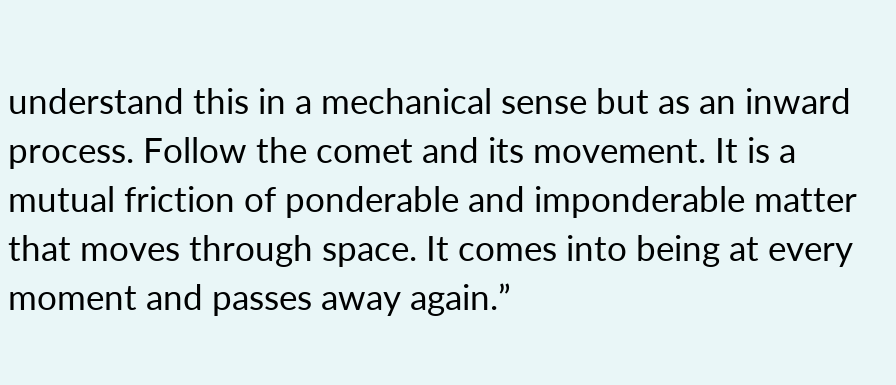understand this in a mechanical sense but as an inward process. Follow the comet and its movement. It is a mutual friction of ponderable and imponderable matter that moves through space. It comes into being at every moment and passes away again.”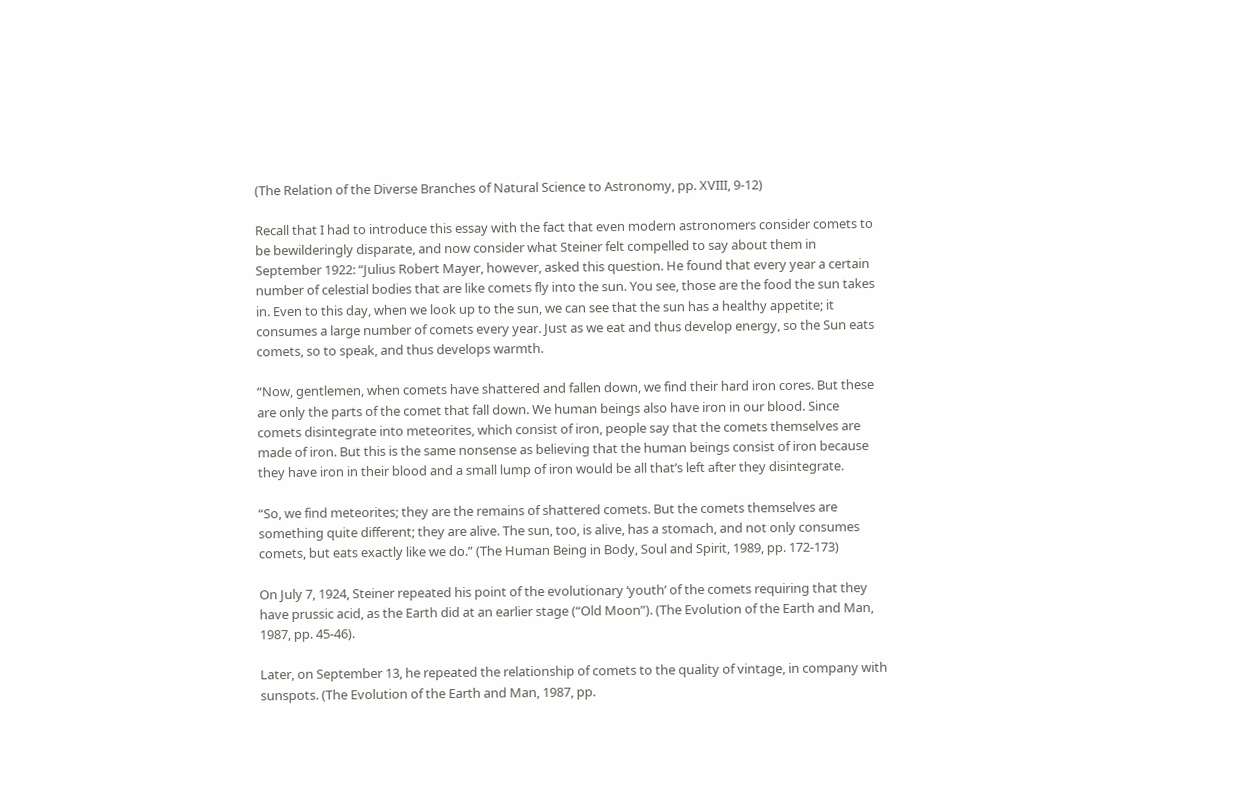(The Relation of the Diverse Branches of Natural Science to Astronomy, pp. XVIII, 9-12)

Recall that I had to introduce this essay with the fact that even modern astronomers consider comets to be bewilderingly disparate, and now consider what Steiner felt compelled to say about them in September 1922: “Julius Robert Mayer, however, asked this question. He found that every year a certain number of celestial bodies that are like comets fly into the sun. You see, those are the food the sun takes in. Even to this day, when we look up to the sun, we can see that the sun has a healthy appetite; it consumes a large number of comets every year. Just as we eat and thus develop energy, so the Sun eats comets, so to speak, and thus develops warmth.

“Now, gentlemen, when comets have shattered and fallen down, we find their hard iron cores. But these are only the parts of the comet that fall down. We human beings also have iron in our blood. Since comets disintegrate into meteorites, which consist of iron, people say that the comets themselves are made of iron. But this is the same nonsense as believing that the human beings consist of iron because they have iron in their blood and a small lump of iron would be all that’s left after they disintegrate.

“So, we find meteorites; they are the remains of shattered comets. But the comets themselves are something quite different; they are alive. The sun, too, is alive, has a stomach, and not only consumes comets, but eats exactly like we do.” (The Human Being in Body, Soul and Spirit, 1989, pp. 172-173)

On July 7, 1924, Steiner repeated his point of the evolutionary ‘youth’ of the comets requiring that they have prussic acid, as the Earth did at an earlier stage (“Old Moon”). (The Evolution of the Earth and Man, 1987, pp. 45-46).

Later, on September 13, he repeated the relationship of comets to the quality of vintage, in company with sunspots. (The Evolution of the Earth and Man, 1987, pp.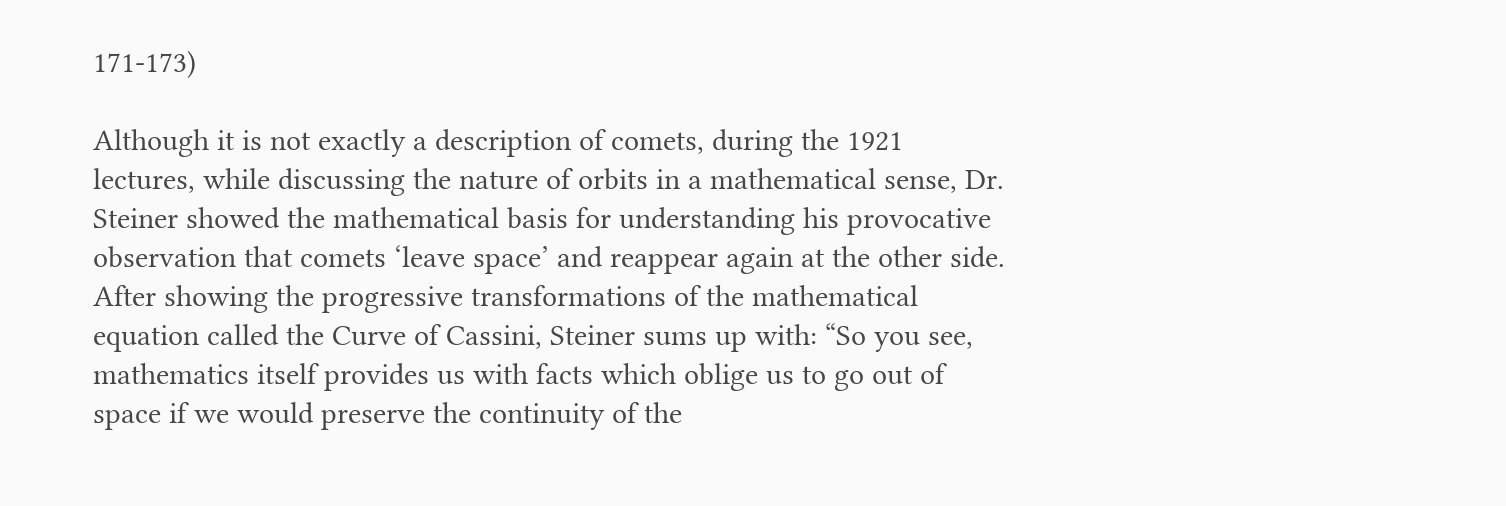171-173)

Although it is not exactly a description of comets, during the 1921 lectures, while discussing the nature of orbits in a mathematical sense, Dr. Steiner showed the mathematical basis for understanding his provocative observation that comets ‘leave space’ and reappear again at the other side. After showing the progressive transformations of the mathematical equation called the Curve of Cassini, Steiner sums up with: “So you see, mathematics itself provides us with facts which oblige us to go out of space if we would preserve the continuity of the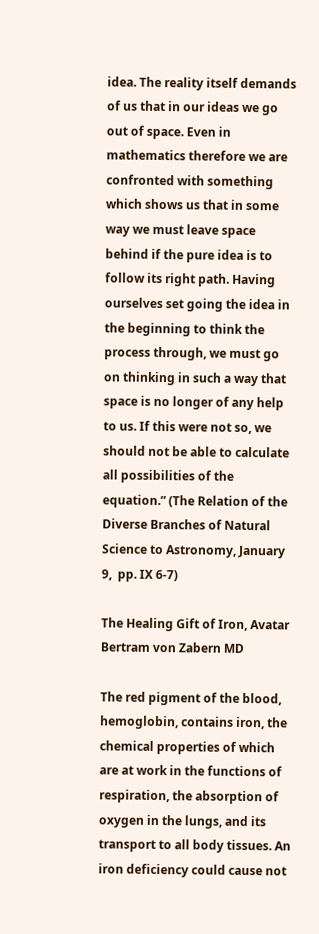idea. The reality itself demands of us that in our ideas we go out of space. Even in mathematics therefore we are confronted with something which shows us that in some way we must leave space behind if the pure idea is to follow its right path. Having ourselves set going the idea in the beginning to think the process through, we must go on thinking in such a way that space is no longer of any help to us. If this were not so, we should not be able to calculate all possibilities of the equation.” (The Relation of the Diverse Branches of Natural Science to Astronomy, January 9,  pp. IX 6-7)

The Healing Gift of Iron, Avatar Bertram von Zabern MD

The red pigment of the blood, hemoglobin, contains iron, the chemical properties of which are at work in the functions of respiration, the absorption of oxygen in the lungs, and its transport to all body tissues. An iron deficiency could cause not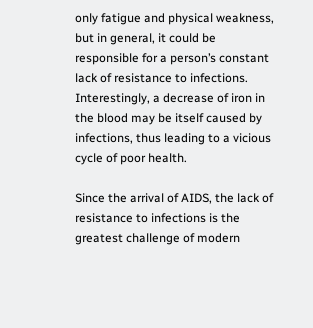only fatigue and physical weakness, but in general, it could be responsible for a person’s constant lack of resistance to infections. Interestingly, a decrease of iron in the blood may be itself caused by infections, thus leading to a vicious cycle of poor health.

Since the arrival of AIDS, the lack of resistance to infections is the greatest challenge of modern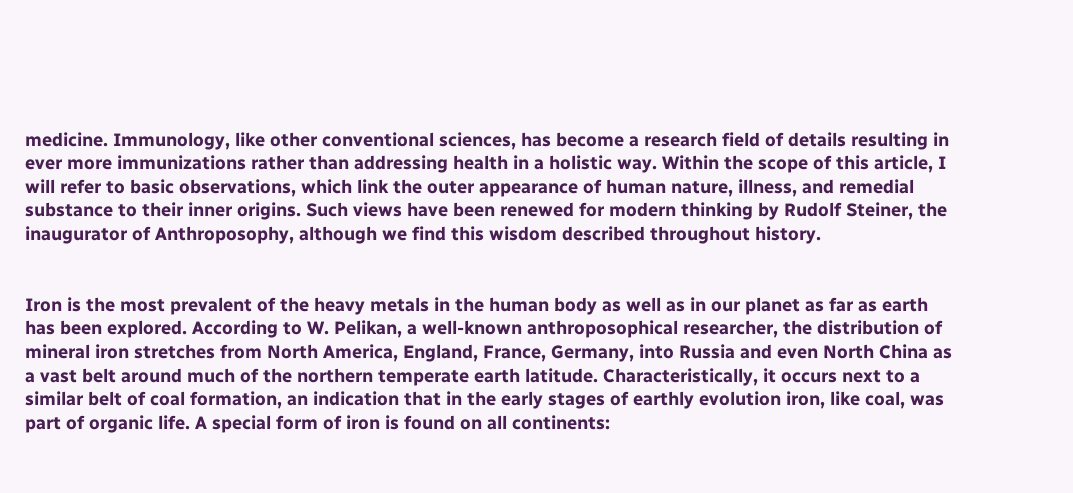medicine. Immunology, like other conventional sciences, has become a research field of details resulting in ever more immunizations rather than addressing health in a holistic way. Within the scope of this article, I will refer to basic observations, which link the outer appearance of human nature, illness, and remedial substance to their inner origins. Such views have been renewed for modern thinking by Rudolf Steiner, the inaugurator of Anthroposophy, although we find this wisdom described throughout history.


Iron is the most prevalent of the heavy metals in the human body as well as in our planet as far as earth has been explored. According to W. Pelikan, a well-known anthroposophical researcher, the distribution of mineral iron stretches from North America, England, France, Germany, into Russia and even North China as a vast belt around much of the northern temperate earth latitude. Characteristically, it occurs next to a similar belt of coal formation, an indication that in the early stages of earthly evolution iron, like coal, was part of organic life. A special form of iron is found on all continents: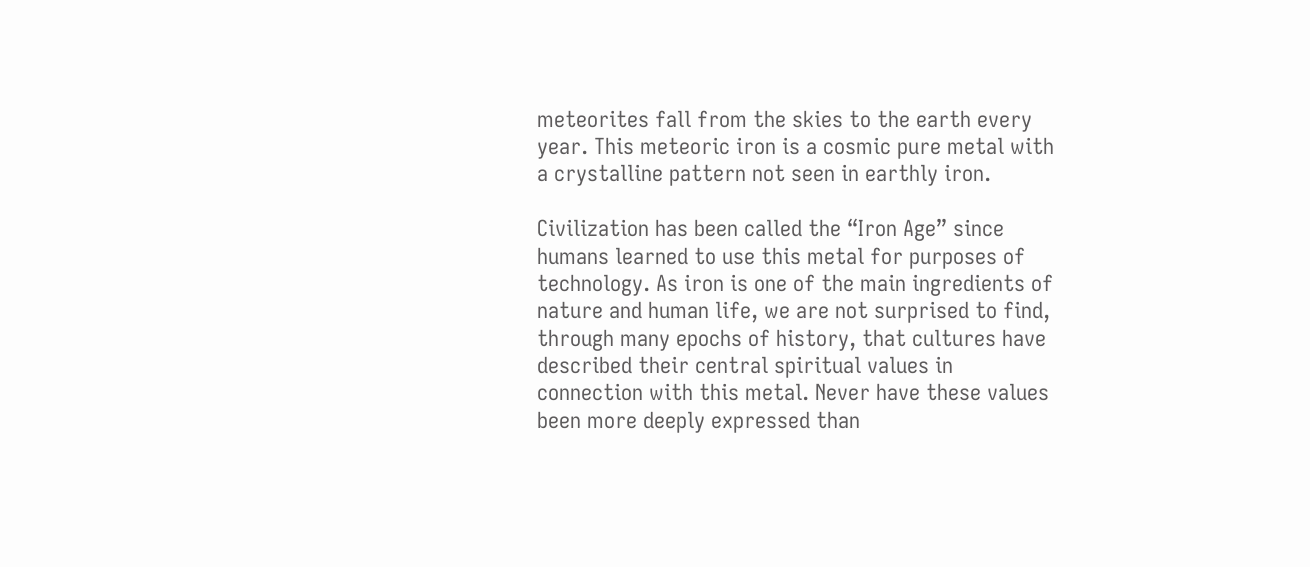meteorites fall from the skies to the earth every year. This meteoric iron is a cosmic pure metal with a crystalline pattern not seen in earthly iron.

Civilization has been called the “Iron Age” since humans learned to use this metal for purposes of technology. As iron is one of the main ingredients of nature and human life, we are not surprised to find, through many epochs of history, that cultures have described their central spiritual values in connection with this metal. Never have these values been more deeply expressed than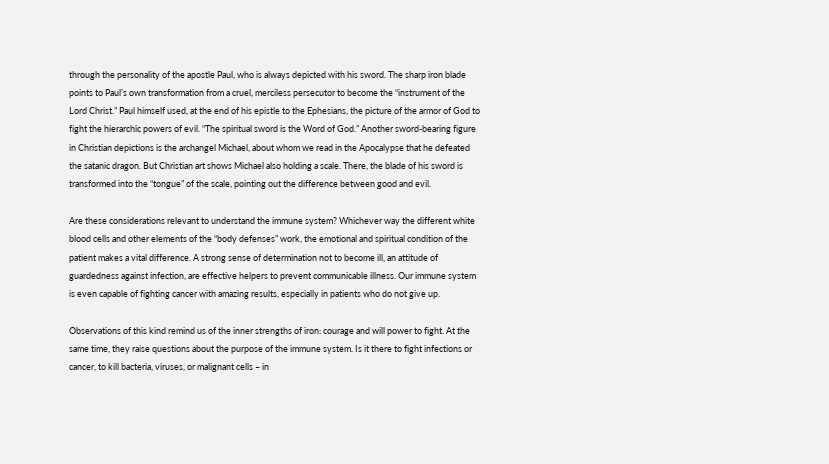through the personality of the apostle Paul, who is always depicted with his sword. The sharp iron blade points to Paul’s own transformation from a cruel, merciless persecutor to become the “instrument of the Lord Christ.” Paul himself used, at the end of his epistle to the Ephesians, the picture of the armor of God to fight the hierarchic powers of evil. “The spiritual sword is the Word of God.” Another sword-bearing figure in Christian depictions is the archangel Michael, about whom we read in the Apocalypse that he defeated the satanic dragon. But Christian art shows Michael also holding a scale. There, the blade of his sword is transformed into the “tongue” of the scale, pointing out the difference between good and evil.

Are these considerations relevant to understand the immune system? Whichever way the different white blood cells and other elements of the “body defenses” work, the emotional and spiritual condition of the patient makes a vital difference. A strong sense of determination not to become ill, an attitude of guardedness against infection, are effective helpers to prevent communicable illness. Our immune system is even capable of fighting cancer with amazing results, especially in patients who do not give up.

Observations of this kind remind us of the inner strengths of iron: courage and will power to fight. At the same time, they raise questions about the purpose of the immune system. Is it there to fight infections or cancer, to kill bacteria, viruses, or malignant cells – in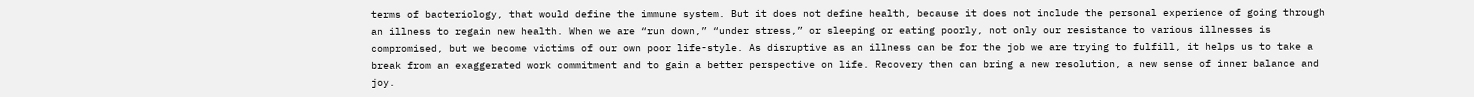terms of bacteriology, that would define the immune system. But it does not define health, because it does not include the personal experience of going through an illness to regain new health. When we are “run down,” “under stress,” or sleeping or eating poorly, not only our resistance to various illnesses is compromised, but we become victims of our own poor life-style. As disruptive as an illness can be for the job we are trying to fulfill, it helps us to take a break from an exaggerated work commitment and to gain a better perspective on life. Recovery then can bring a new resolution, a new sense of inner balance and joy.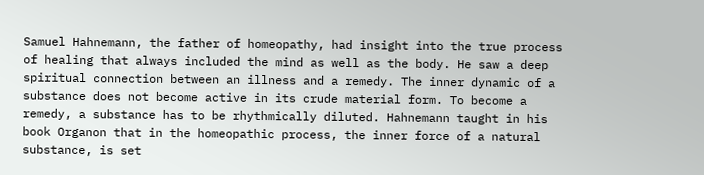Samuel Hahnemann, the father of homeopathy, had insight into the true process of healing that always included the mind as well as the body. He saw a deep spiritual connection between an illness and a remedy. The inner dynamic of a substance does not become active in its crude material form. To become a remedy, a substance has to be rhythmically diluted. Hahnemann taught in his book Organon that in the homeopathic process, the inner force of a natural substance, is set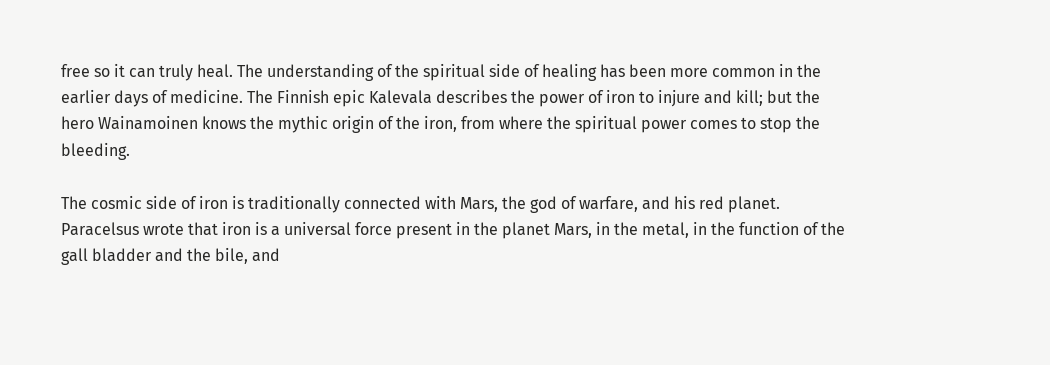free so it can truly heal. The understanding of the spiritual side of healing has been more common in the earlier days of medicine. The Finnish epic Kalevala describes the power of iron to injure and kill; but the hero Wainamoinen knows the mythic origin of the iron, from where the spiritual power comes to stop the bleeding.

The cosmic side of iron is traditionally connected with Mars, the god of warfare, and his red planet. Paracelsus wrote that iron is a universal force present in the planet Mars, in the metal, in the function of the gall bladder and the bile, and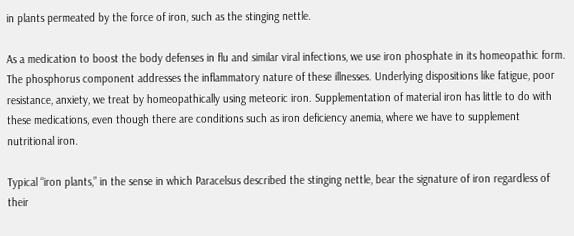in plants permeated by the force of iron, such as the stinging nettle.

As a medication to boost the body defenses in flu and similar viral infections, we use iron phosphate in its homeopathic form. The phosphorus component addresses the inflammatory nature of these illnesses. Underlying dispositions like fatigue, poor resistance, anxiety, we treat by homeopathically using meteoric iron. Supplementation of material iron has little to do with these medications, even though there are conditions such as iron deficiency anemia, where we have to supplement nutritional iron.

Typical “iron plants,” in the sense in which Paracelsus described the stinging nettle, bear the signature of iron regardless of their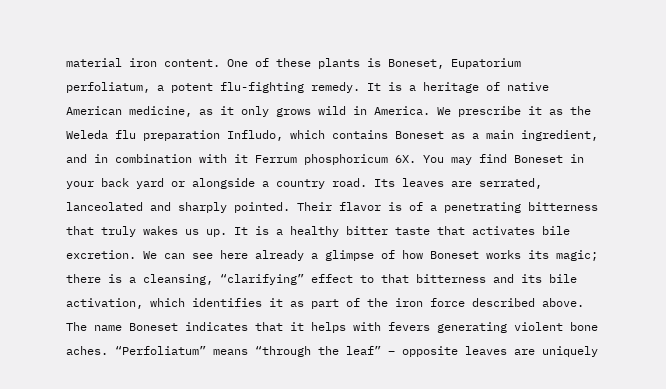material iron content. One of these plants is Boneset, Eupatorium perfoliatum, a potent flu-fighting remedy. It is a heritage of native American medicine, as it only grows wild in America. We prescribe it as the Weleda flu preparation Infludo, which contains Boneset as a main ingredient, and in combination with it Ferrum phosphoricum 6X. You may find Boneset in your back yard or alongside a country road. Its leaves are serrated, lanceolated and sharply pointed. Their flavor is of a penetrating bitterness that truly wakes us up. It is a healthy bitter taste that activates bile excretion. We can see here already a glimpse of how Boneset works its magic; there is a cleansing, “clarifying” effect to that bitterness and its bile activation, which identifies it as part of the iron force described above. The name Boneset indicates that it helps with fevers generating violent bone aches. “Perfoliatum” means “through the leaf” – opposite leaves are uniquely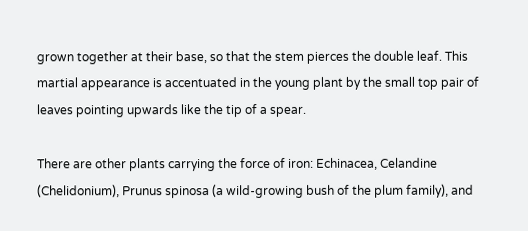grown together at their base, so that the stem pierces the double leaf. This martial appearance is accentuated in the young plant by the small top pair of leaves pointing upwards like the tip of a spear.

There are other plants carrying the force of iron: Echinacea, Celandine (Chelidonium), Prunus spinosa (a wild-growing bush of the plum family), and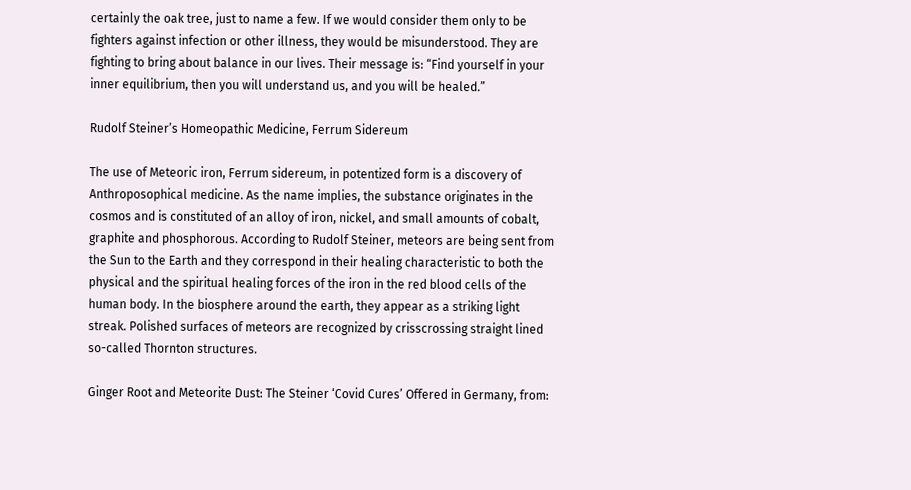certainly the oak tree, just to name a few. If we would consider them only to be fighters against infection or other illness, they would be misunderstood. They are fighting to bring about balance in our lives. Their message is: “Find yourself in your inner equilibrium, then you will understand us, and you will be healed.”

Rudolf Steiner’s Homeopathic Medicine, Ferrum Sidereum

The use of Meteoric iron, Ferrum sidereum, in potentized form is a discovery of Anthroposophical medicine. As the name implies, the substance originates in the cosmos and is constituted of an alloy of iron, nickel, and small amounts of cobalt, graphite and phosphorous. According to Rudolf Steiner, meteors are being sent from the Sun to the Earth and they correspond in their healing characteristic to both the physical and the spiritual healing forces of the iron in the red blood cells of the human body. In the biosphere around the earth, they appear as a striking light streak. Polished surfaces of meteors are recognized by crisscrossing straight lined so-called Thornton structures.

Ginger Root and Meteorite Dust: The Steiner ‘Covid Cures’ Offered in Germany, from: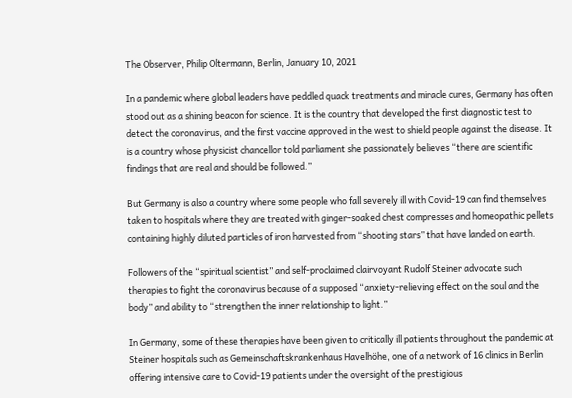The Observer, Philip Oltermann, Berlin, January 10, 2021

In a pandemic where global leaders have peddled quack treatments and miracle cures, Germany has often stood out as a shining beacon for science. It is the country that developed the first diagnostic test to detect the coronavirus, and the first vaccine approved in the west to shield people against the disease. It is a country whose physicist chancellor told parliament she passionately believes “there are scientific findings that are real and should be followed.”

But Germany is also a country where some people who fall severely ill with Covid-19 can find themselves taken to hospitals where they are treated with ginger-soaked chest compresses and homeopathic pellets containing highly diluted particles of iron harvested from “shooting stars” that have landed on earth.

Followers of the “spiritual scientist” and self-proclaimed clairvoyant Rudolf Steiner advocate such therapies to fight the coronavirus because of a supposed “anxiety-relieving effect on the soul and the body” and ability to “strengthen the inner relationship to light.”

In Germany, some of these therapies have been given to critically ill patients throughout the pandemic at Steiner hospitals such as Gemeinschaftskrankenhaus Havelhöhe, one of a network of 16 clinics in Berlin offering intensive care to Covid-19 patients under the oversight of the prestigious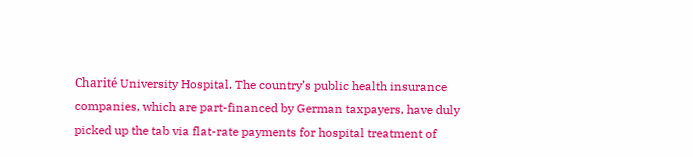Charité University Hospital. The country’s public health insurance companies, which are part-financed by German taxpayers, have duly picked up the tab via flat-rate payments for hospital treatment of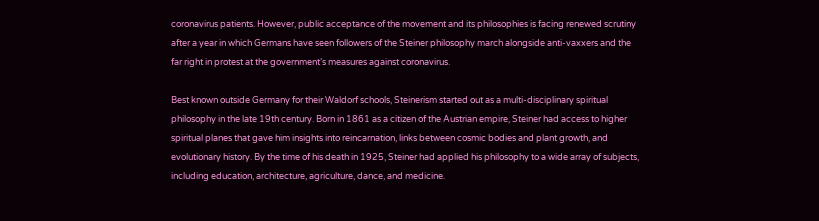coronavirus patients. However, public acceptance of the movement and its philosophies is facing renewed scrutiny after a year in which Germans have seen followers of the Steiner philosophy march alongside anti-vaxxers and the far right in protest at the government’s measures against coronavirus.

Best known outside Germany for their Waldorf schools, Steinerism started out as a multi-disciplinary spiritual philosophy in the late 19th century. Born in 1861 as a citizen of the Austrian empire, Steiner had access to higher spiritual planes that gave him insights into reincarnation, links between cosmic bodies and plant growth, and evolutionary history. By the time of his death in 1925, Steiner had applied his philosophy to a wide array of subjects, including education, architecture, agriculture, dance, and medicine.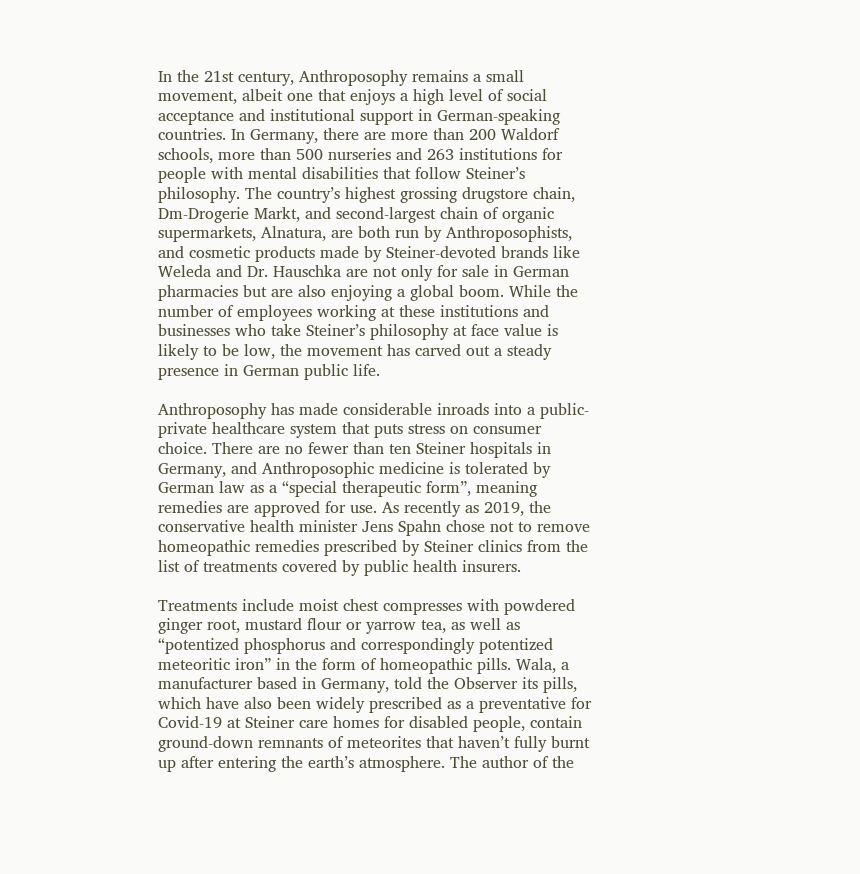In the 21st century, Anthroposophy remains a small movement, albeit one that enjoys a high level of social acceptance and institutional support in German-speaking countries. In Germany, there are more than 200 Waldorf schools, more than 500 nurseries and 263 institutions for people with mental disabilities that follow Steiner’s philosophy. The country’s highest grossing drugstore chain, Dm-Drogerie Markt, and second-largest chain of organic supermarkets, Alnatura, are both run by Anthroposophists, and cosmetic products made by Steiner-devoted brands like Weleda and Dr. Hauschka are not only for sale in German pharmacies but are also enjoying a global boom. While the number of employees working at these institutions and businesses who take Steiner’s philosophy at face value is likely to be low, the movement has carved out a steady presence in German public life.

Anthroposophy has made considerable inroads into a public-private healthcare system that puts stress on consumer choice. There are no fewer than ten Steiner hospitals in Germany, and Anthroposophic medicine is tolerated by German law as a “special therapeutic form”, meaning remedies are approved for use. As recently as 2019, the conservative health minister Jens Spahn chose not to remove homeopathic remedies prescribed by Steiner clinics from the list of treatments covered by public health insurers.

Treatments include moist chest compresses with powdered ginger root, mustard flour or yarrow tea, as well as “potentized phosphorus and correspondingly potentized meteoritic iron” in the form of homeopathic pills. Wala, a manufacturer based in Germany, told the Observer its pills, which have also been widely prescribed as a preventative for Covid-19 at Steiner care homes for disabled people, contain ground-down remnants of meteorites that haven’t fully burnt up after entering the earth’s atmosphere. The author of the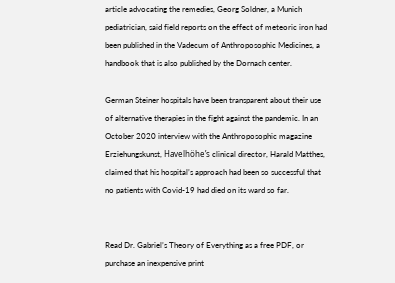article advocating the remedies, Georg Soldner, a Munich pediatrician, said field reports on the effect of meteoric iron had been published in the Vadecum of Anthroposophic Medicines, a handbook that is also published by the Dornach center.

German Steiner hospitals have been transparent about their use of alternative therapies in the fight against the pandemic. In an October 2020 interview with the Anthroposophic magazine Erziehungskunst, Havelhöhe’s clinical director, Harald Matthes, claimed that his hospital’s approach had been so successful that no patients with Covid-19 had died on its ward so far.


Read Dr. Gabriel’s Theory of Everything as a free PDF, or purchase an inexpensive print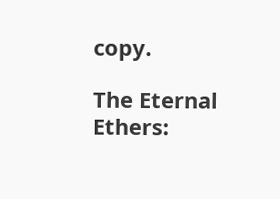copy.

The Eternal Ethers: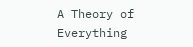A Theory of Everything